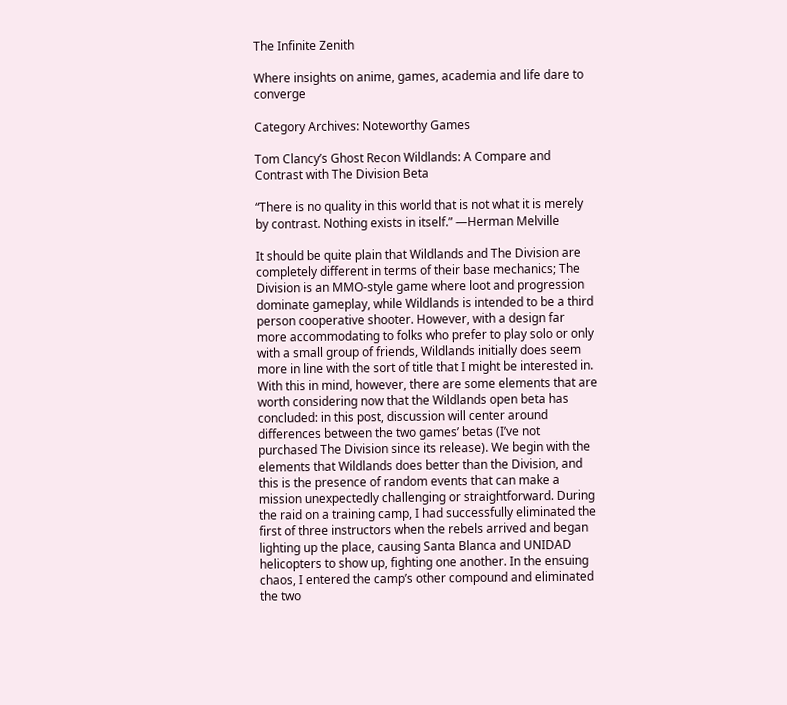The Infinite Zenith

Where insights on anime, games, academia and life dare to converge

Category Archives: Noteworthy Games

Tom Clancy’s Ghost Recon Wildlands: A Compare and Contrast with The Division Beta

“There is no quality in this world that is not what it is merely by contrast. Nothing exists in itself.” —Herman Melville

It should be quite plain that Wildlands and The Division are completely different in terms of their base mechanics; The Division is an MMO-style game where loot and progression dominate gameplay, while Wildlands is intended to be a third person cooperative shooter. However, with a design far more accommodating to folks who prefer to play solo or only with a small group of friends, Wildlands initially does seem more in line with the sort of title that I might be interested in. With this in mind, however, there are some elements that are worth considering now that the Wildlands open beta has concluded: in this post, discussion will center around differences between the two games’ betas (I’ve not purchased The Division since its release). We begin with the elements that Wildlands does better than the Division, and this is the presence of random events that can make a mission unexpectedly challenging or straightforward. During the raid on a training camp, I had successfully eliminated the first of three instructors when the rebels arrived and began lighting up the place, causing Santa Blanca and UNIDAD helicopters to show up, fighting one another. In the ensuing chaos, I entered the camp’s other compound and eliminated the two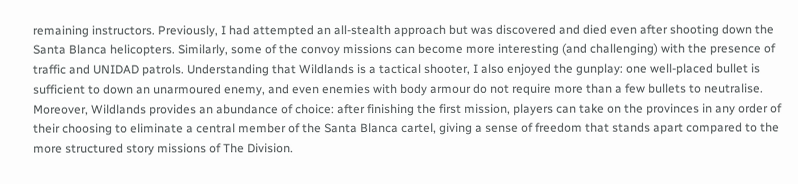remaining instructors. Previously, I had attempted an all-stealth approach but was discovered and died even after shooting down the Santa Blanca helicopters. Similarly, some of the convoy missions can become more interesting (and challenging) with the presence of traffic and UNIDAD patrols. Understanding that Wildlands is a tactical shooter, I also enjoyed the gunplay: one well-placed bullet is sufficient to down an unarmoured enemy, and even enemies with body armour do not require more than a few bullets to neutralise. Moreover, Wildlands provides an abundance of choice: after finishing the first mission, players can take on the provinces in any order of their choosing to eliminate a central member of the Santa Blanca cartel, giving a sense of freedom that stands apart compared to the more structured story missions of The Division.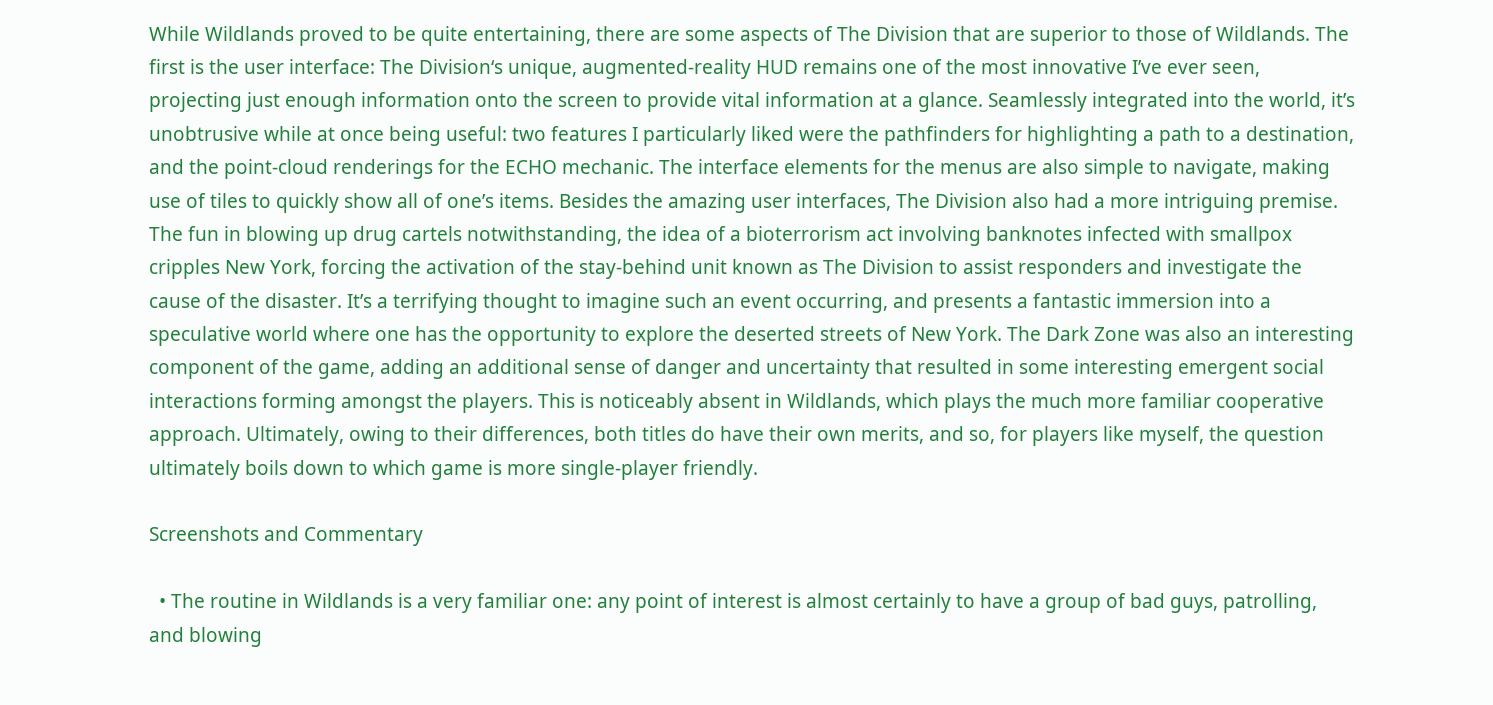While Wildlands proved to be quite entertaining, there are some aspects of The Division that are superior to those of Wildlands. The first is the user interface: The Division‘s unique, augmented-reality HUD remains one of the most innovative I’ve ever seen, projecting just enough information onto the screen to provide vital information at a glance. Seamlessly integrated into the world, it’s unobtrusive while at once being useful: two features I particularly liked were the pathfinders for highlighting a path to a destination, and the point-cloud renderings for the ECHO mechanic. The interface elements for the menus are also simple to navigate, making use of tiles to quickly show all of one’s items. Besides the amazing user interfaces, The Division also had a more intriguing premise. The fun in blowing up drug cartels notwithstanding, the idea of a bioterrorism act involving banknotes infected with smallpox cripples New York, forcing the activation of the stay-behind unit known as The Division to assist responders and investigate the cause of the disaster. It’s a terrifying thought to imagine such an event occurring, and presents a fantastic immersion into a speculative world where one has the opportunity to explore the deserted streets of New York. The Dark Zone was also an interesting component of the game, adding an additional sense of danger and uncertainty that resulted in some interesting emergent social interactions forming amongst the players. This is noticeably absent in Wildlands, which plays the much more familiar cooperative approach. Ultimately, owing to their differences, both titles do have their own merits, and so, for players like myself, the question ultimately boils down to which game is more single-player friendly.

Screenshots and Commentary

  • The routine in Wildlands is a very familiar one: any point of interest is almost certainly to have a group of bad guys, patrolling, and blowing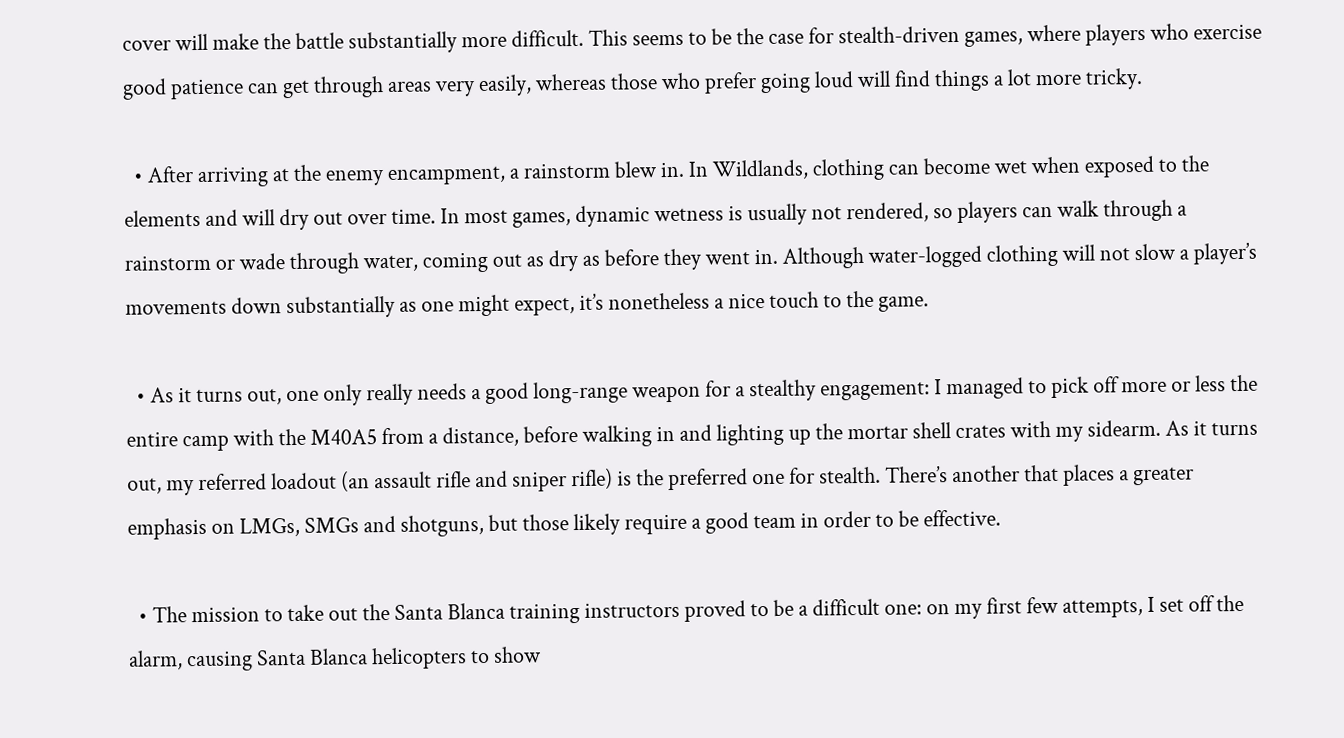cover will make the battle substantially more difficult. This seems to be the case for stealth-driven games, where players who exercise good patience can get through areas very easily, whereas those who prefer going loud will find things a lot more tricky.

  • After arriving at the enemy encampment, a rainstorm blew in. In Wildlands, clothing can become wet when exposed to the elements and will dry out over time. In most games, dynamic wetness is usually not rendered, so players can walk through a rainstorm or wade through water, coming out as dry as before they went in. Although water-logged clothing will not slow a player’s movements down substantially as one might expect, it’s nonetheless a nice touch to the game.

  • As it turns out, one only really needs a good long-range weapon for a stealthy engagement: I managed to pick off more or less the entire camp with the M40A5 from a distance, before walking in and lighting up the mortar shell crates with my sidearm. As it turns out, my referred loadout (an assault rifle and sniper rifle) is the preferred one for stealth. There’s another that places a greater emphasis on LMGs, SMGs and shotguns, but those likely require a good team in order to be effective.

  • The mission to take out the Santa Blanca training instructors proved to be a difficult one: on my first few attempts, I set off the alarm, causing Santa Blanca helicopters to show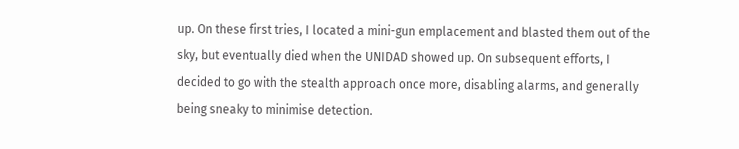up. On these first tries, I located a mini-gun emplacement and blasted them out of the sky, but eventually died when the UNIDAD showed up. On subsequent efforts, I decided to go with the stealth approach once more, disabling alarms, and generally being sneaky to minimise detection.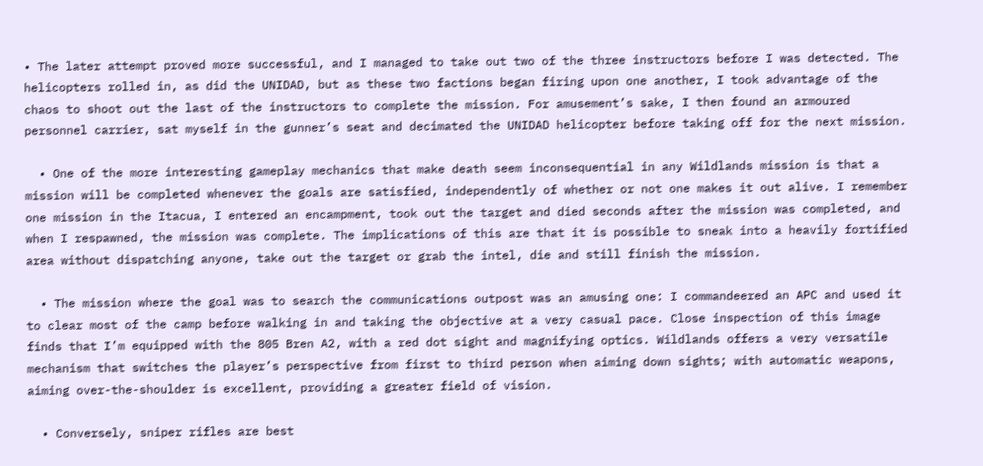• The later attempt proved more successful, and I managed to take out two of the three instructors before I was detected. The helicopters rolled in, as did the UNIDAD, but as these two factions began firing upon one another, I took advantage of the chaos to shoot out the last of the instructors to complete the mission. For amusement’s sake, I then found an armoured personnel carrier, sat myself in the gunner’s seat and decimated the UNIDAD helicopter before taking off for the next mission.

  • One of the more interesting gameplay mechanics that make death seem inconsequential in any Wildlands mission is that a mission will be completed whenever the goals are satisfied, independently of whether or not one makes it out alive. I remember one mission in the Itacua, I entered an encampment, took out the target and died seconds after the mission was completed, and when I respawned, the mission was complete. The implications of this are that it is possible to sneak into a heavily fortified area without dispatching anyone, take out the target or grab the intel, die and still finish the mission.

  • The mission where the goal was to search the communications outpost was an amusing one: I commandeered an APC and used it to clear most of the camp before walking in and taking the objective at a very casual pace. Close inspection of this image finds that I’m equipped with the 805 Bren A2, with a red dot sight and magnifying optics. Wildlands offers a very versatile mechanism that switches the player’s perspective from first to third person when aiming down sights; with automatic weapons, aiming over-the-shoulder is excellent, providing a greater field of vision.

  • Conversely, sniper rifles are best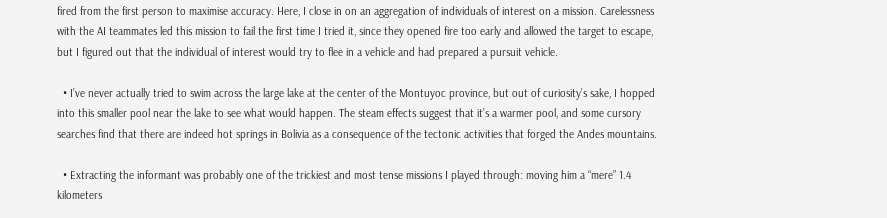fired from the first person to maximise accuracy. Here, I close in on an aggregation of individuals of interest on a mission. Carelessness with the AI teammates led this mission to fail the first time I tried it, since they opened fire too early and allowed the target to escape, but I figured out that the individual of interest would try to flee in a vehicle and had prepared a pursuit vehicle.

  • I’ve never actually tried to swim across the large lake at the center of the Montuyoc province, but out of curiosity’s sake, I hopped into this smaller pool near the lake to see what would happen. The steam effects suggest that it’s a warmer pool, and some cursory searches find that there are indeed hot springs in Bolivia as a consequence of the tectonic activities that forged the Andes mountains.

  • Extracting the informant was probably one of the trickiest and most tense missions I played through: moving him a “mere” 1.4 kilometers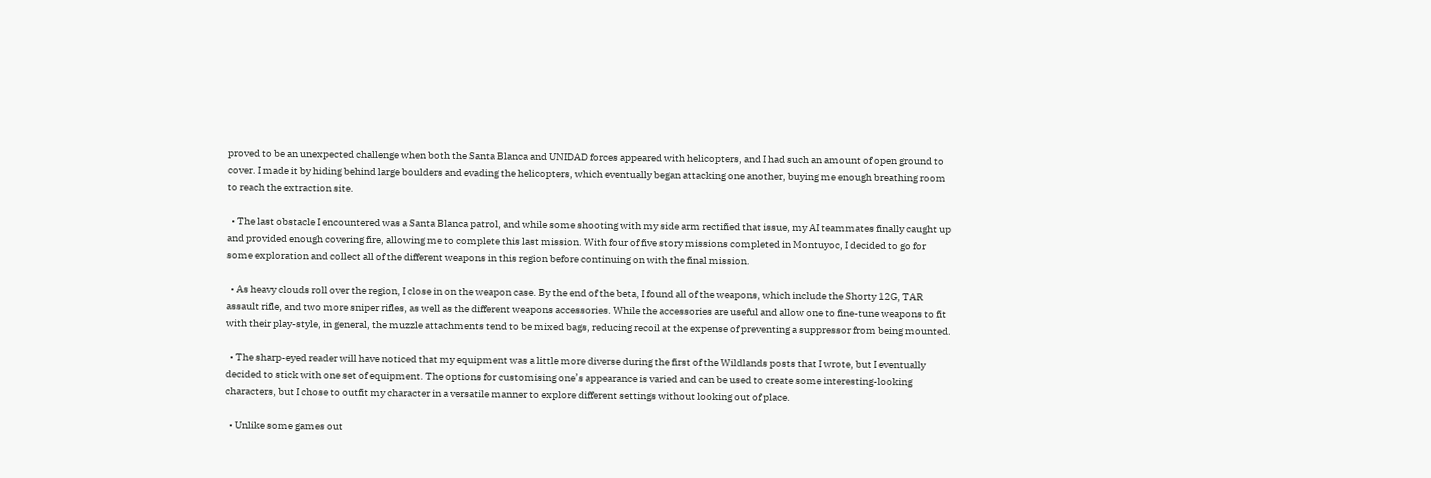proved to be an unexpected challenge when both the Santa Blanca and UNIDAD forces appeared with helicopters, and I had such an amount of open ground to cover. I made it by hiding behind large boulders and evading the helicopters, which eventually began attacking one another, buying me enough breathing room to reach the extraction site.

  • The last obstacle I encountered was a Santa Blanca patrol, and while some shooting with my side arm rectified that issue, my AI teammates finally caught up and provided enough covering fire, allowing me to complete this last mission. With four of five story missions completed in Montuyoc, I decided to go for some exploration and collect all of the different weapons in this region before continuing on with the final mission.

  • As heavy clouds roll over the region, I close in on the weapon case. By the end of the beta, I found all of the weapons, which include the Shorty 12G, TAR assault rifle, and two more sniper rifles, as well as the different weapons accessories. While the accessories are useful and allow one to fine-tune weapons to fit with their play-style, in general, the muzzle attachments tend to be mixed bags, reducing recoil at the expense of preventing a suppressor from being mounted.

  • The sharp-eyed reader will have noticed that my equipment was a little more diverse during the first of the Wildlands posts that I wrote, but I eventually decided to stick with one set of equipment. The options for customising one’s appearance is varied and can be used to create some interesting-looking characters, but I chose to outfit my character in a versatile manner to explore different settings without looking out of place.

  • Unlike some games out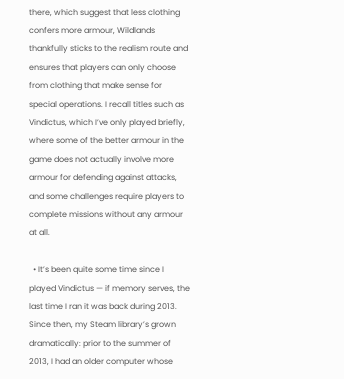there, which suggest that less clothing confers more armour, Wildlands thankfully sticks to the realism route and ensures that players can only choose from clothing that make sense for special operations. I recall titles such as Vindictus, which I’ve only played briefly, where some of the better armour in the game does not actually involve more armour for defending against attacks, and some challenges require players to complete missions without any armour at all.

  • It’s been quite some time since I played Vindictus — if memory serves, the last time I ran it was back during 2013. Since then, my Steam library’s grown dramatically: prior to the summer of 2013, I had an older computer whose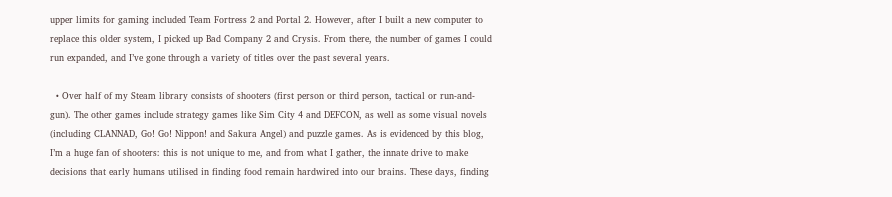upper limits for gaming included Team Fortress 2 and Portal 2. However, after I built a new computer to replace this older system, I picked up Bad Company 2 and Crysis. From there, the number of games I could run expanded, and I’ve gone through a variety of titles over the past several years.

  • Over half of my Steam library consists of shooters (first person or third person, tactical or run-and-gun). The other games include strategy games like Sim City 4 and DEFCON, as well as some visual novels (including CLANNAD, Go! Go! Nippon! and Sakura Angel) and puzzle games. As is evidenced by this blog, I’m a huge fan of shooters: this is not unique to me, and from what I gather, the innate drive to make decisions that early humans utilised in finding food remain hardwired into our brains. These days, finding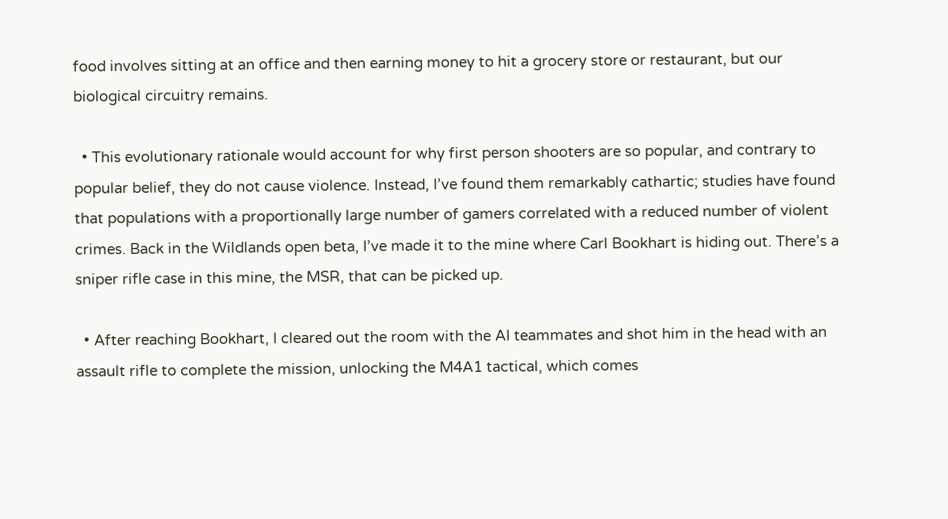food involves sitting at an office and then earning money to hit a grocery store or restaurant, but our biological circuitry remains.

  • This evolutionary rationale would account for why first person shooters are so popular, and contrary to popular belief, they do not cause violence. Instead, I’ve found them remarkably cathartic; studies have found that populations with a proportionally large number of gamers correlated with a reduced number of violent crimes. Back in the Wildlands open beta, I’ve made it to the mine where Carl Bookhart is hiding out. There’s a sniper rifle case in this mine, the MSR, that can be picked up.

  • After reaching Bookhart, I cleared out the room with the AI teammates and shot him in the head with an assault rifle to complete the mission, unlocking the M4A1 tactical, which comes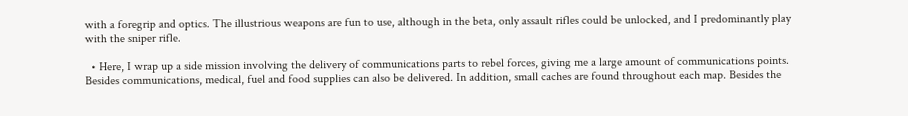with a foregrip and optics. The illustrious weapons are fun to use, although in the beta, only assault rifles could be unlocked, and I predominantly play with the sniper rifle.

  • Here, I wrap up a side mission involving the delivery of communications parts to rebel forces, giving me a large amount of communications points. Besides communications, medical, fuel and food supplies can also be delivered. In addition, small caches are found throughout each map. Besides the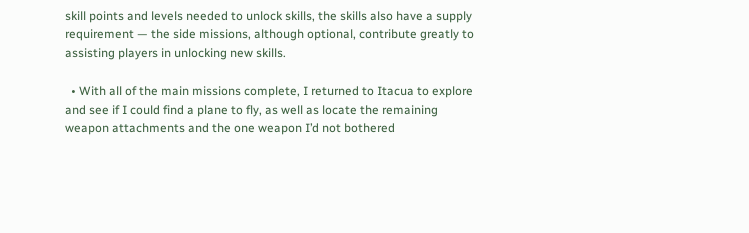skill points and levels needed to unlock skills, the skills also have a supply requirement — the side missions, although optional, contribute greatly to assisting players in unlocking new skills.

  • With all of the main missions complete, I returned to Itacua to explore and see if I could find a plane to fly, as well as locate the remaining weapon attachments and the one weapon I’d not bothered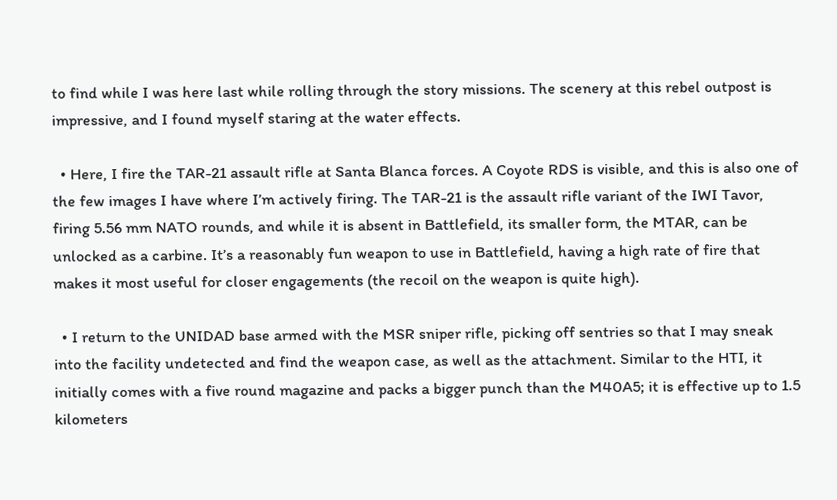to find while I was here last while rolling through the story missions. The scenery at this rebel outpost is impressive, and I found myself staring at the water effects.

  • Here, I fire the TAR-21 assault rifle at Santa Blanca forces. A Coyote RDS is visible, and this is also one of the few images I have where I’m actively firing. The TAR-21 is the assault rifle variant of the IWI Tavor, firing 5.56 mm NATO rounds, and while it is absent in Battlefield, its smaller form, the MTAR, can be unlocked as a carbine. It’s a reasonably fun weapon to use in Battlefield, having a high rate of fire that makes it most useful for closer engagements (the recoil on the weapon is quite high).

  • I return to the UNIDAD base armed with the MSR sniper rifle, picking off sentries so that I may sneak into the facility undetected and find the weapon case, as well as the attachment. Similar to the HTI, it initially comes with a five round magazine and packs a bigger punch than the M40A5; it is effective up to 1.5 kilometers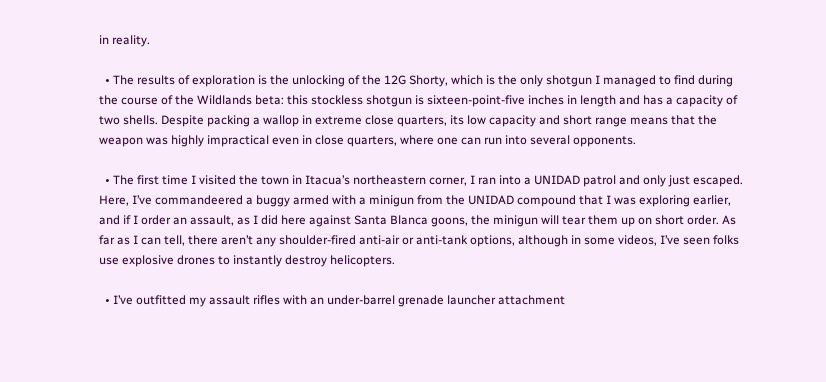in reality.

  • The results of exploration is the unlocking of the 12G Shorty, which is the only shotgun I managed to find during the course of the Wildlands beta: this stockless shotgun is sixteen-point-five inches in length and has a capacity of two shells. Despite packing a wallop in extreme close quarters, its low capacity and short range means that the weapon was highly impractical even in close quarters, where one can run into several opponents.

  • The first time I visited the town in Itacua’s northeastern corner, I ran into a UNIDAD patrol and only just escaped. Here, I’ve commandeered a buggy armed with a minigun from the UNIDAD compound that I was exploring earlier, and if I order an assault, as I did here against Santa Blanca goons, the minigun will tear them up on short order. As far as I can tell, there aren’t any shoulder-fired anti-air or anti-tank options, although in some videos, I’ve seen folks use explosive drones to instantly destroy helicopters.

  • I’ve outfitted my assault rifles with an under-barrel grenade launcher attachment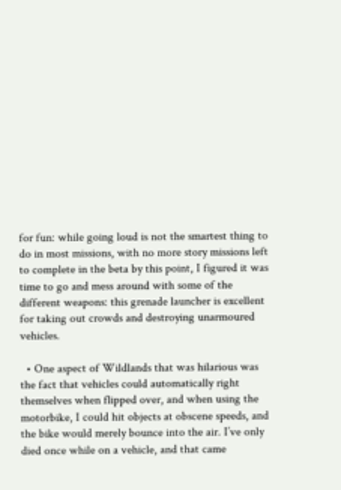for fun: while going loud is not the smartest thing to do in most missions, with no more story missions left to complete in the beta by this point, I figured it was time to go and mess around with some of the different weapons: this grenade launcher is excellent for taking out crowds and destroying unarmoured vehicles.

  • One aspect of Wildlands that was hilarious was the fact that vehicles could automatically right themselves when flipped over, and when using the motorbike, I could hit objects at obscene speeds, and the bike would merely bounce into the air. I’ve only died once while on a vehicle, and that came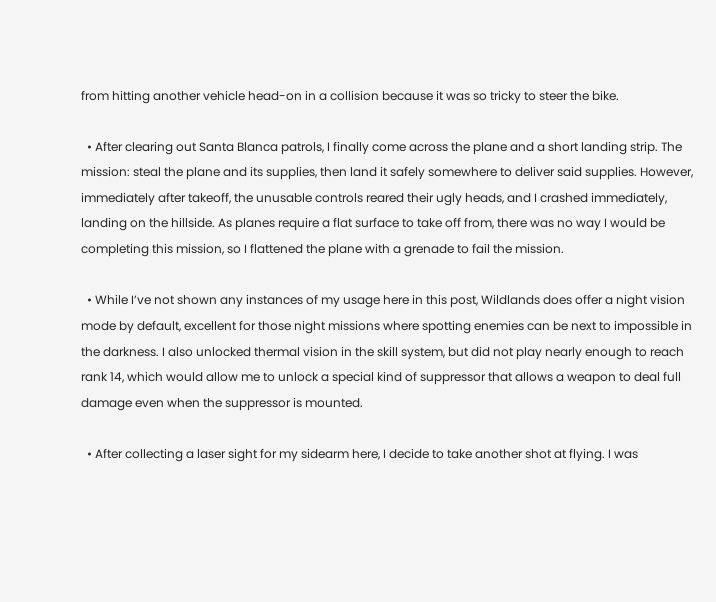from hitting another vehicle head-on in a collision because it was so tricky to steer the bike.

  • After clearing out Santa Blanca patrols, I finally come across the plane and a short landing strip. The mission: steal the plane and its supplies, then land it safely somewhere to deliver said supplies. However, immediately after takeoff, the unusable controls reared their ugly heads, and I crashed immediately, landing on the hillside. As planes require a flat surface to take off from, there was no way I would be completing this mission, so I flattened the plane with a grenade to fail the mission.

  • While I’ve not shown any instances of my usage here in this post, Wildlands does offer a night vision mode by default, excellent for those night missions where spotting enemies can be next to impossible in the darkness. I also unlocked thermal vision in the skill system, but did not play nearly enough to reach rank 14, which would allow me to unlock a special kind of suppressor that allows a weapon to deal full damage even when the suppressor is mounted.

  • After collecting a laser sight for my sidearm here, I decide to take another shot at flying. I was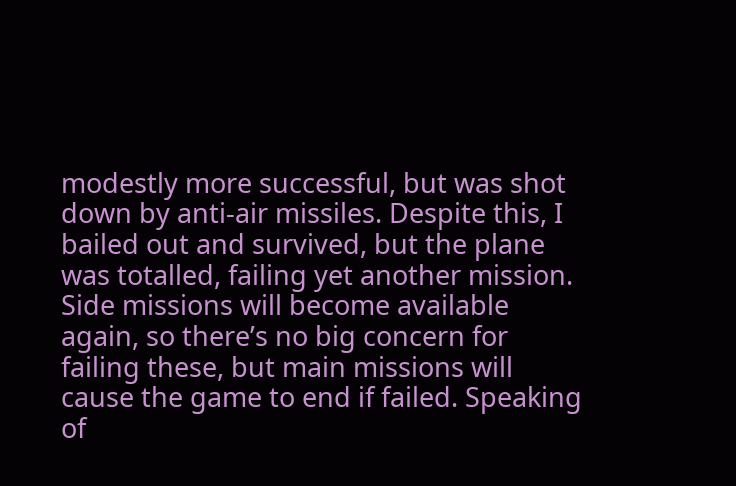modestly more successful, but was shot down by anti-air missiles. Despite this, I bailed out and survived, but the plane was totalled, failing yet another mission. Side missions will become available again, so there’s no big concern for failing these, but main missions will cause the game to end if failed. Speaking of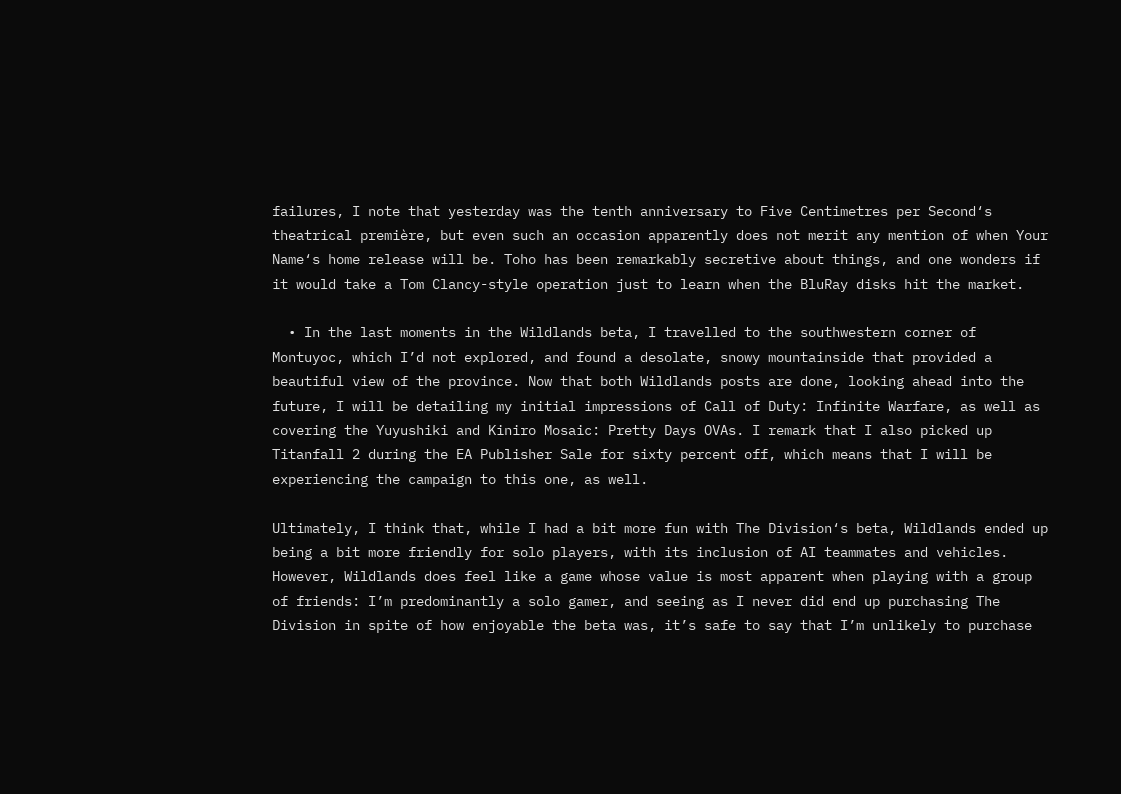failures, I note that yesterday was the tenth anniversary to Five Centimetres per Second‘s theatrical première, but even such an occasion apparently does not merit any mention of when Your Name‘s home release will be. Toho has been remarkably secretive about things, and one wonders if it would take a Tom Clancy-style operation just to learn when the BluRay disks hit the market.

  • In the last moments in the Wildlands beta, I travelled to the southwestern corner of Montuyoc, which I’d not explored, and found a desolate, snowy mountainside that provided a beautiful view of the province. Now that both Wildlands posts are done, looking ahead into the future, I will be detailing my initial impressions of Call of Duty: Infinite Warfare, as well as covering the Yuyushiki and Kiniro Mosaic: Pretty Days OVAs. I remark that I also picked up Titanfall 2 during the EA Publisher Sale for sixty percent off, which means that I will be experiencing the campaign to this one, as well.

Ultimately, I think that, while I had a bit more fun with The Division‘s beta, Wildlands ended up being a bit more friendly for solo players, with its inclusion of AI teammates and vehicles. However, Wildlands does feel like a game whose value is most apparent when playing with a group of friends: I’m predominantly a solo gamer, and seeing as I never did end up purchasing The Division in spite of how enjoyable the beta was, it’s safe to say that I’m unlikely to purchase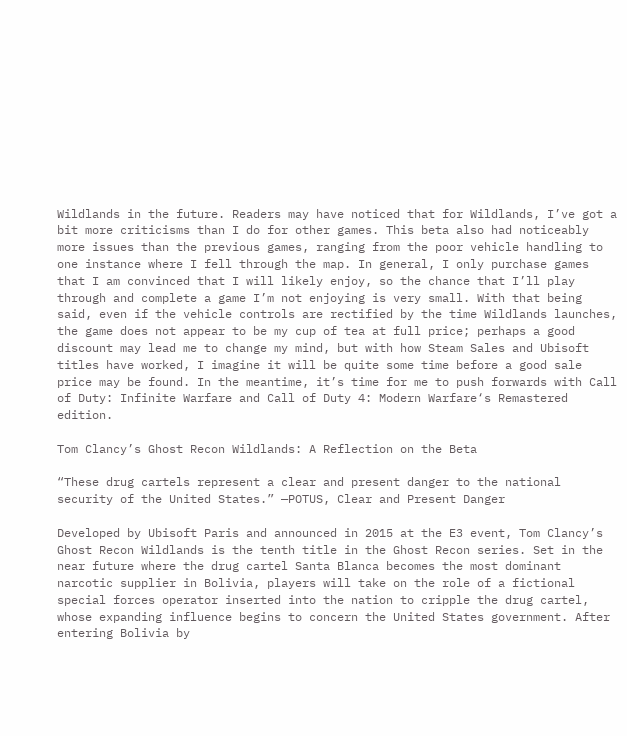Wildlands in the future. Readers may have noticed that for Wildlands, I’ve got a bit more criticisms than I do for other games. This beta also had noticeably more issues than the previous games, ranging from the poor vehicle handling to one instance where I fell through the map. In general, I only purchase games that I am convinced that I will likely enjoy, so the chance that I’ll play through and complete a game I’m not enjoying is very small. With that being said, even if the vehicle controls are rectified by the time Wildlands launches, the game does not appear to be my cup of tea at full price; perhaps a good discount may lead me to change my mind, but with how Steam Sales and Ubisoft titles have worked, I imagine it will be quite some time before a good sale price may be found. In the meantime, it’s time for me to push forwards with Call of Duty: Infinite Warfare and Call of Duty 4: Modern Warfare‘s Remastered edition.

Tom Clancy’s Ghost Recon Wildlands: A Reflection on the Beta

“These drug cartels represent a clear and present danger to the national security of the United States.” —POTUS, Clear and Present Danger

Developed by Ubisoft Paris and announced in 2015 at the E3 event, Tom Clancy’s Ghost Recon Wildlands is the tenth title in the Ghost Recon series. Set in the near future where the drug cartel Santa Blanca becomes the most dominant narcotic supplier in Bolivia, players will take on the role of a fictional special forces operator inserted into the nation to cripple the drug cartel, whose expanding influence begins to concern the United States government. After entering Bolivia by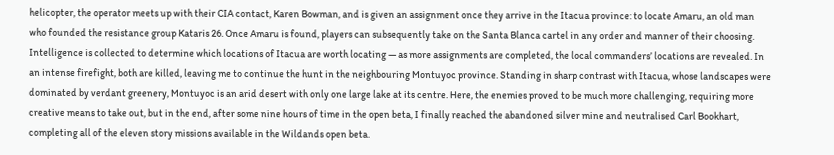helicopter, the operator meets up with their CIA contact, Karen Bowman, and is given an assignment once they arrive in the Itacua province: to locate Amaru, an old man who founded the resistance group Kataris 26. Once Amaru is found, players can subsequently take on the Santa Blanca cartel in any order and manner of their choosing. Intelligence is collected to determine which locations of Itacua are worth locating — as more assignments are completed, the local commanders’ locations are revealed. In an intense firefight, both are killed, leaving me to continue the hunt in the neighbouring Montuyoc province. Standing in sharp contrast with Itacua, whose landscapes were dominated by verdant greenery, Montuyoc is an arid desert with only one large lake at its centre. Here, the enemies proved to be much more challenging, requiring more creative means to take out, but in the end, after some nine hours of time in the open beta, I finally reached the abandoned silver mine and neutralised Carl Bookhart, completing all of the eleven story missions available in the Wildands open beta.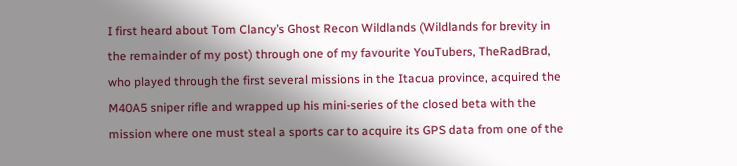I first heard about Tom Clancy’s Ghost Recon Wildlands (Wildlands for brevity in the remainder of my post) through one of my favourite YouTubers, TheRadBrad, who played through the first several missions in the Itacua province, acquired the M40A5 sniper rifle and wrapped up his mini-series of the closed beta with the mission where one must steal a sports car to acquire its GPS data from one of the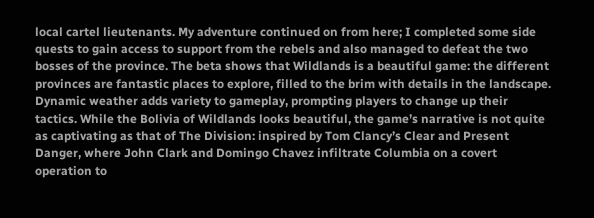local cartel lieutenants. My adventure continued on from here; I completed some side quests to gain access to support from the rebels and also managed to defeat the two bosses of the province. The beta shows that Wildlands is a beautiful game: the different provinces are fantastic places to explore, filled to the brim with details in the landscape. Dynamic weather adds variety to gameplay, prompting players to change up their tactics. While the Bolivia of Wildlands looks beautiful, the game’s narrative is not quite as captivating as that of The Division: inspired by Tom Clancy’s Clear and Present Danger, where John Clark and Domingo Chavez infiltrate Columbia on a covert operation to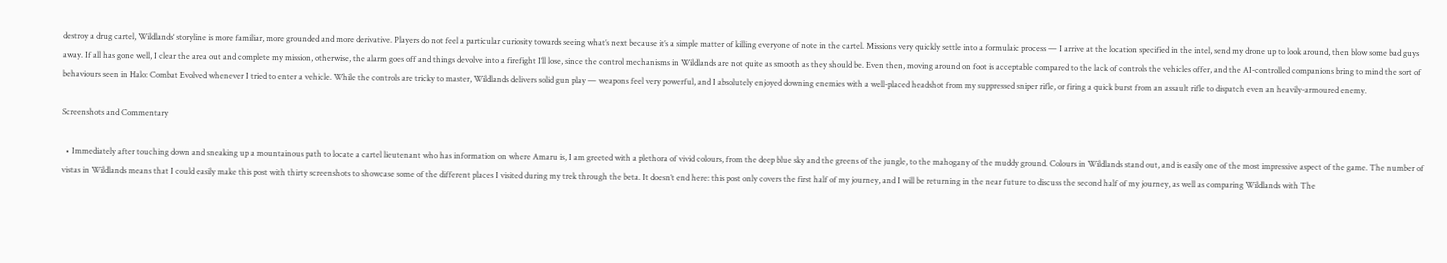destroy a drug cartel, Wildlands‘ storyline is more familiar, more grounded and more derivative. Players do not feel a particular curiosity towards seeing what’s next because it’s a simple matter of killing everyone of note in the cartel. Missions very quickly settle into a formulaic process — I arrive at the location specified in the intel, send my drone up to look around, then blow some bad guys away. If all has gone well, I clear the area out and complete my mission, otherwise, the alarm goes off and things devolve into a firefight I’ll lose, since the control mechanisms in Wildlands are not quite as smooth as they should be. Even then, moving around on foot is acceptable compared to the lack of controls the vehicles offer, and the AI-controlled companions bring to mind the sort of behaviours seen in Halo: Combat Evolved whenever I tried to enter a vehicle. While the controls are tricky to master, Wildlands delivers solid gun play — weapons feel very powerful, and I absolutely enjoyed downing enemies with a well-placed headshot from my suppressed sniper rifle, or firing a quick burst from an assault rifle to dispatch even an heavily-armoured enemy.

Screenshots and Commentary

  • Immediately after touching down and sneaking up a mountainous path to locate a cartel lieutenant who has information on where Amaru is, I am greeted with a plethora of vivid colours, from the deep blue sky and the greens of the jungle, to the mahogany of the muddy ground. Colours in Wildlands stand out, and is easily one of the most impressive aspect of the game. The number of vistas in Wildlands means that I could easily make this post with thirty screenshots to showcase some of the different places I visited during my trek through the beta. It doesn’t end here: this post only covers the first half of my journey, and I will be returning in the near future to discuss the second half of my journey, as well as comparing Wildlands with The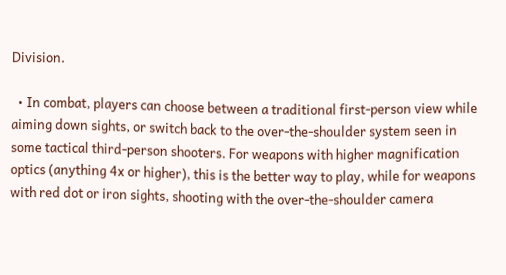Division.

  • In combat, players can choose between a traditional first-person view while aiming down sights, or switch back to the over-the-shoulder system seen in some tactical third-person shooters. For weapons with higher magnification optics (anything 4x or higher), this is the better way to play, while for weapons with red dot or iron sights, shooting with the over-the-shoulder camera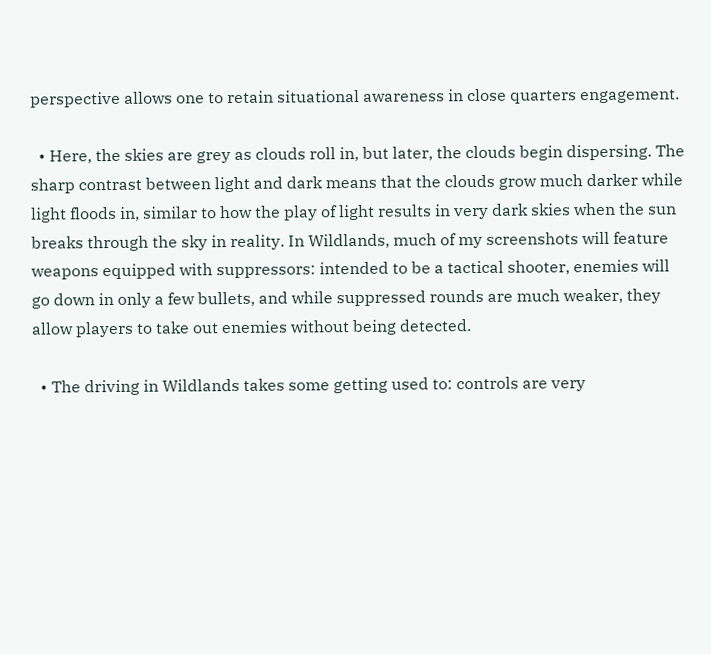perspective allows one to retain situational awareness in close quarters engagement.

  • Here, the skies are grey as clouds roll in, but later, the clouds begin dispersing. The sharp contrast between light and dark means that the clouds grow much darker while light floods in, similar to how the play of light results in very dark skies when the sun breaks through the sky in reality. In Wildlands, much of my screenshots will feature weapons equipped with suppressors: intended to be a tactical shooter, enemies will go down in only a few bullets, and while suppressed rounds are much weaker, they allow players to take out enemies without being detected.

  • The driving in Wildlands takes some getting used to: controls are very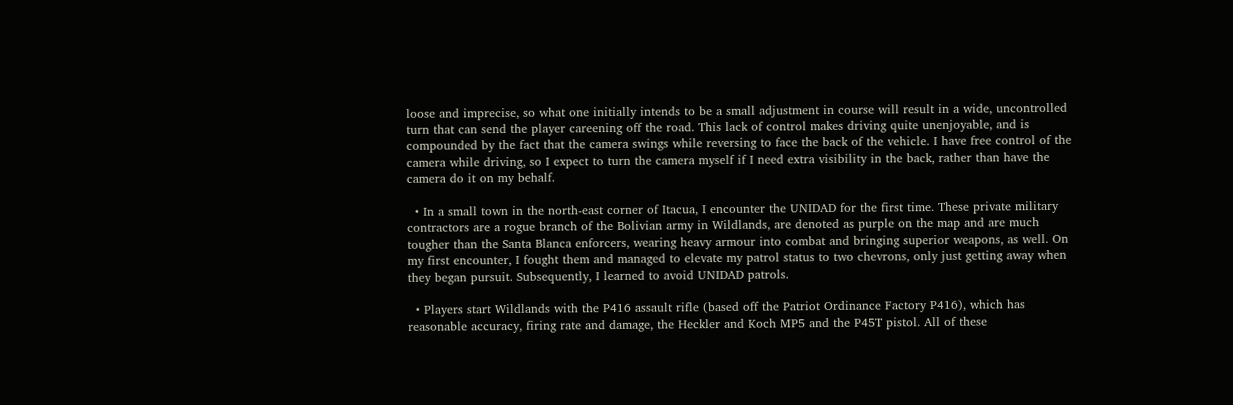loose and imprecise, so what one initially intends to be a small adjustment in course will result in a wide, uncontrolled turn that can send the player careening off the road. This lack of control makes driving quite unenjoyable, and is compounded by the fact that the camera swings while reversing to face the back of the vehicle. I have free control of the camera while driving, so I expect to turn the camera myself if I need extra visibility in the back, rather than have the camera do it on my behalf.

  • In a small town in the north-east corner of Itacua, I encounter the UNIDAD for the first time. These private military contractors are a rogue branch of the Bolivian army in Wildlands, are denoted as purple on the map and are much tougher than the Santa Blanca enforcers, wearing heavy armour into combat and bringing superior weapons, as well. On my first encounter, I fought them and managed to elevate my patrol status to two chevrons, only just getting away when they began pursuit. Subsequently, I learned to avoid UNIDAD patrols.

  • Players start Wildlands with the P416 assault rifle (based off the Patriot Ordinance Factory P416), which has reasonable accuracy, firing rate and damage, the Heckler and Koch MP5 and the P45T pistol. All of these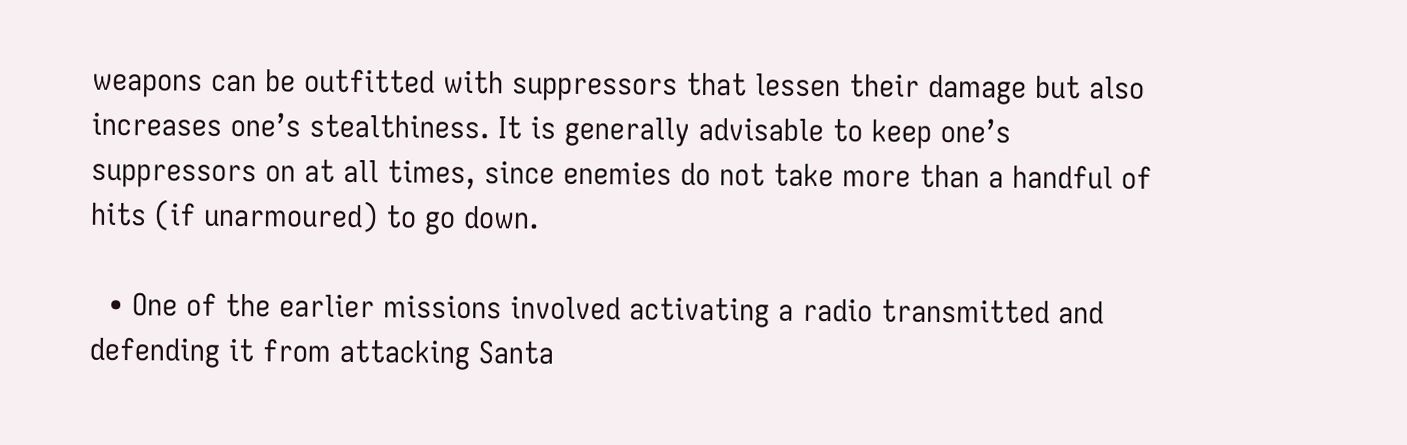weapons can be outfitted with suppressors that lessen their damage but also increases one’s stealthiness. It is generally advisable to keep one’s suppressors on at all times, since enemies do not take more than a handful of hits (if unarmoured) to go down.

  • One of the earlier missions involved activating a radio transmitted and defending it from attacking Santa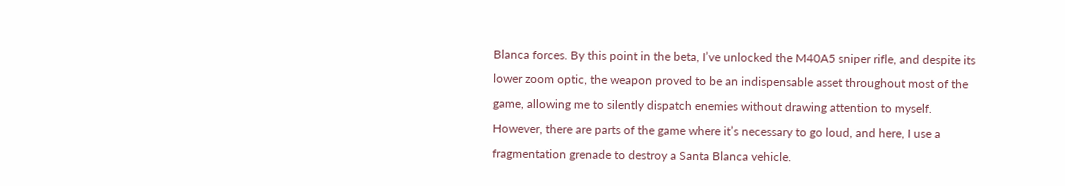Blanca forces. By this point in the beta, I’ve unlocked the M40A5 sniper rifle, and despite its lower zoom optic, the weapon proved to be an indispensable asset throughout most of the game, allowing me to silently dispatch enemies without drawing attention to myself. However, there are parts of the game where it’s necessary to go loud, and here, I use a fragmentation grenade to destroy a Santa Blanca vehicle.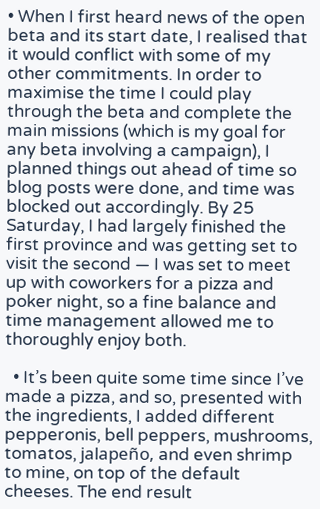• When I first heard news of the open beta and its start date, I realised that it would conflict with some of my other commitments. In order to maximise the time I could play through the beta and complete the main missions (which is my goal for any beta involving a campaign), I planned things out ahead of time so blog posts were done, and time was blocked out accordingly. By 25 Saturday, I had largely finished the first province and was getting set to visit the second — I was set to meet up with coworkers for a pizza and poker night, so a fine balance and time management allowed me to thoroughly enjoy both.

  • It’s been quite some time since I’ve made a pizza, and so, presented with the ingredients, I added different pepperonis, bell peppers, mushrooms, tomatos, jalapeño, and even shrimp to mine, on top of the default cheeses. The end result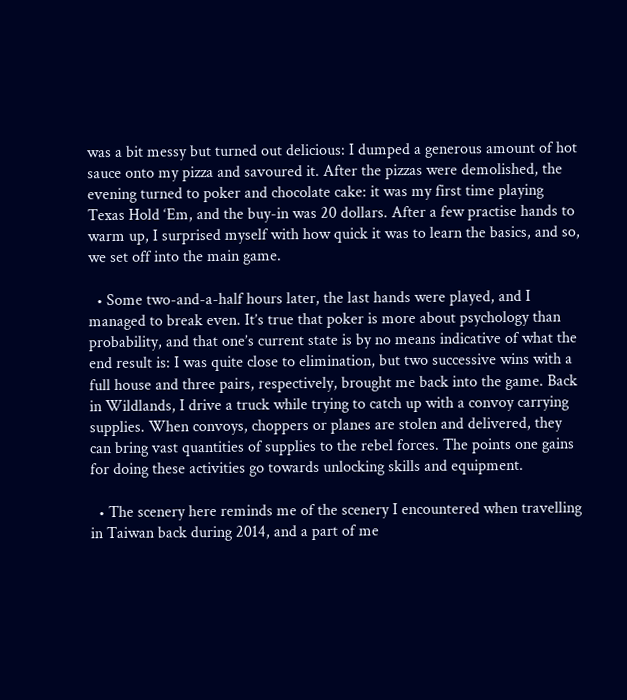was a bit messy but turned out delicious: I dumped a generous amount of hot sauce onto my pizza and savoured it. After the pizzas were demolished, the evening turned to poker and chocolate cake: it was my first time playing Texas Hold ‘Em, and the buy-in was 20 dollars. After a few practise hands to warm up, I surprised myself with how quick it was to learn the basics, and so, we set off into the main game.

  • Some two-and-a-half hours later, the last hands were played, and I managed to break even. It’s true that poker is more about psychology than probability, and that one’s current state is by no means indicative of what the end result is: I was quite close to elimination, but two successive wins with a full house and three pairs, respectively, brought me back into the game. Back in Wildlands, I drive a truck while trying to catch up with a convoy carrying supplies. When convoys, choppers or planes are stolen and delivered, they can bring vast quantities of supplies to the rebel forces. The points one gains for doing these activities go towards unlocking skills and equipment.

  • The scenery here reminds me of the scenery I encountered when travelling in Taiwan back during 2014, and a part of me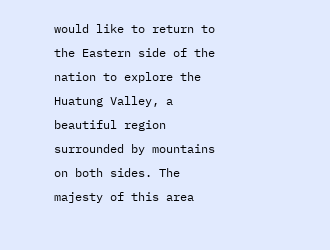would like to return to the Eastern side of the nation to explore the Huatung Valley, a beautiful region surrounded by mountains on both sides. The majesty of this area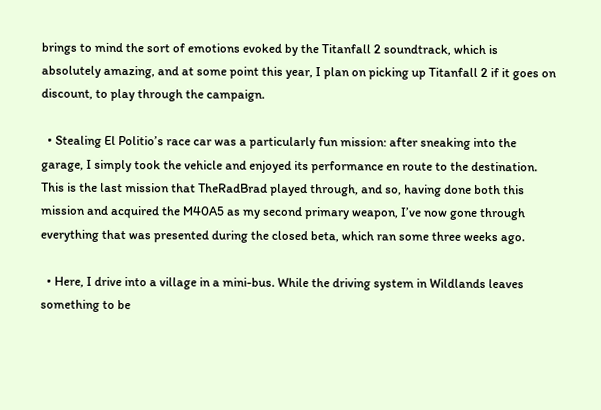brings to mind the sort of emotions evoked by the Titanfall 2 soundtrack, which is absolutely amazing, and at some point this year, I plan on picking up Titanfall 2 if it goes on discount, to play through the campaign.

  • Stealing El Politio’s race car was a particularly fun mission: after sneaking into the garage, I simply took the vehicle and enjoyed its performance en route to the destination.  This is the last mission that TheRadBrad played through, and so, having done both this mission and acquired the M40A5 as my second primary weapon, I’ve now gone through everything that was presented during the closed beta, which ran some three weeks ago.

  • Here, I drive into a village in a mini-bus. While the driving system in Wildlands leaves something to be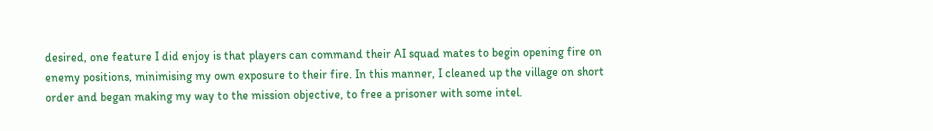desired, one feature I did enjoy is that players can command their AI squad mates to begin opening fire on enemy positions, minimising my own exposure to their fire. In this manner, I cleaned up the village on short order and began making my way to the mission objective, to free a prisoner with some intel.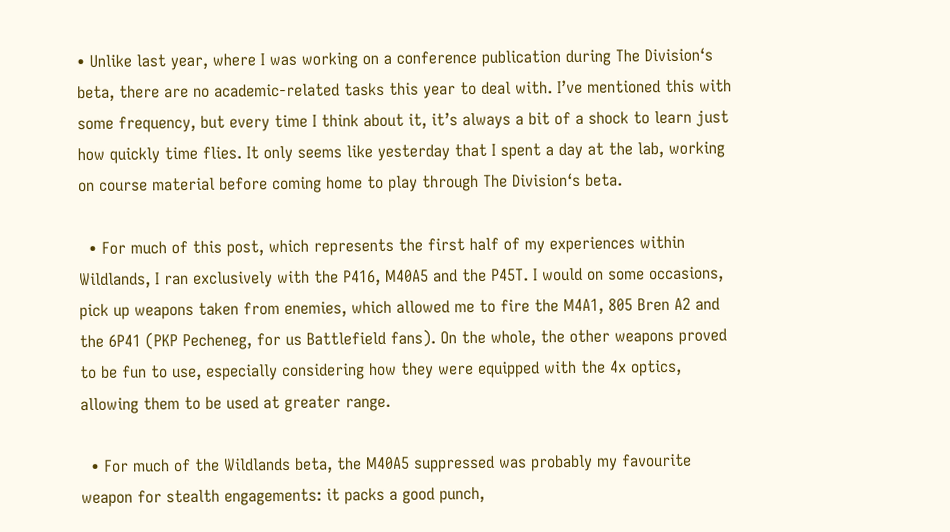• Unlike last year, where I was working on a conference publication during The Division‘s beta, there are no academic-related tasks this year to deal with. I’ve mentioned this with some frequency, but every time I think about it, it’s always a bit of a shock to learn just how quickly time flies. It only seems like yesterday that I spent a day at the lab, working on course material before coming home to play through The Division‘s beta.

  • For much of this post, which represents the first half of my experiences within Wildlands, I ran exclusively with the P416, M40A5 and the P45T. I would on some occasions, pick up weapons taken from enemies, which allowed me to fire the M4A1, 805 Bren A2 and the 6P41 (PKP Pecheneg, for us Battlefield fans). On the whole, the other weapons proved to be fun to use, especially considering how they were equipped with the 4x optics, allowing them to be used at greater range.

  • For much of the Wildlands beta, the M40A5 suppressed was probably my favourite weapon for stealth engagements: it packs a good punch,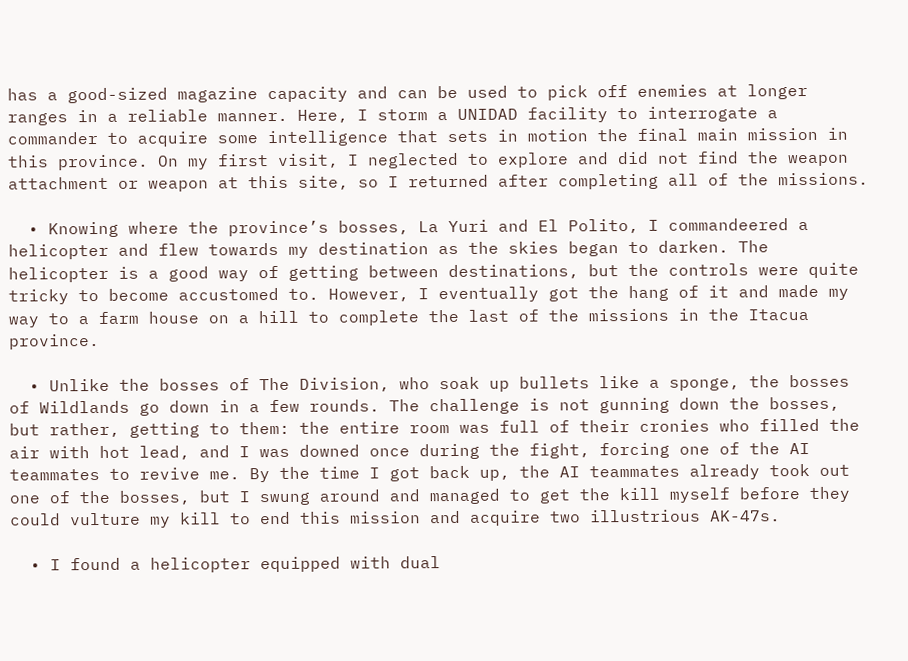has a good-sized magazine capacity and can be used to pick off enemies at longer ranges in a reliable manner. Here, I storm a UNIDAD facility to interrogate a commander to acquire some intelligence that sets in motion the final main mission in this province. On my first visit, I neglected to explore and did not find the weapon attachment or weapon at this site, so I returned after completing all of the missions.

  • Knowing where the province’s bosses, La Yuri and El Polito, I commandeered a helicopter and flew towards my destination as the skies began to darken. The helicopter is a good way of getting between destinations, but the controls were quite tricky to become accustomed to. However, I eventually got the hang of it and made my way to a farm house on a hill to complete the last of the missions in the Itacua province.

  • Unlike the bosses of The Division, who soak up bullets like a sponge, the bosses of Wildlands go down in a few rounds. The challenge is not gunning down the bosses, but rather, getting to them: the entire room was full of their cronies who filled the air with hot lead, and I was downed once during the fight, forcing one of the AI teammates to revive me. By the time I got back up, the AI teammates already took out one of the bosses, but I swung around and managed to get the kill myself before they could vulture my kill to end this mission and acquire two illustrious AK-47s.

  • I found a helicopter equipped with dual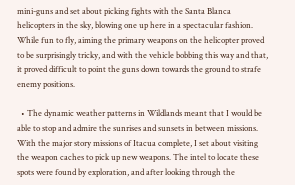mini-guns and set about picking fights with the Santa Blanca helicopters in the sky, blowing one up here in a spectacular fashion. While fun to fly, aiming the primary weapons on the helicopter proved to be surprisingly tricky, and with the vehicle bobbing this way and that, it proved difficult to point the guns down towards the ground to strafe enemy positions.

  • The dynamic weather patterns in Wildlands meant that I would be able to stop and admire the sunrises and sunsets in between missions. With the major story missions of Itacua complete, I set about visiting the weapon caches to pick up new weapons. The intel to locate these spots were found by exploration, and after looking through the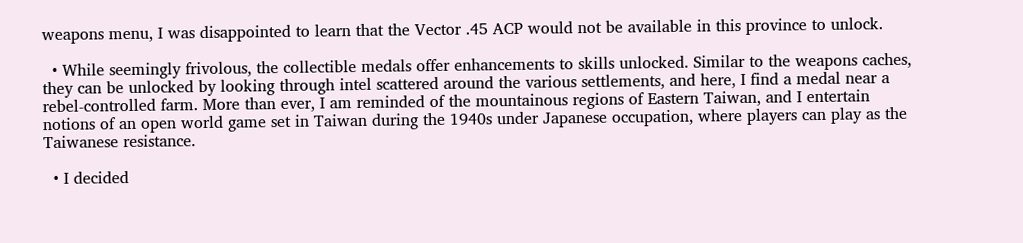weapons menu, I was disappointed to learn that the Vector .45 ACP would not be available in this province to unlock.

  • While seemingly frivolous, the collectible medals offer enhancements to skills unlocked. Similar to the weapons caches, they can be unlocked by looking through intel scattered around the various settlements, and here, I find a medal near a rebel-controlled farm. More than ever, I am reminded of the mountainous regions of Eastern Taiwan, and I entertain notions of an open world game set in Taiwan during the 1940s under Japanese occupation, where players can play as the Taiwanese resistance.

  • I decided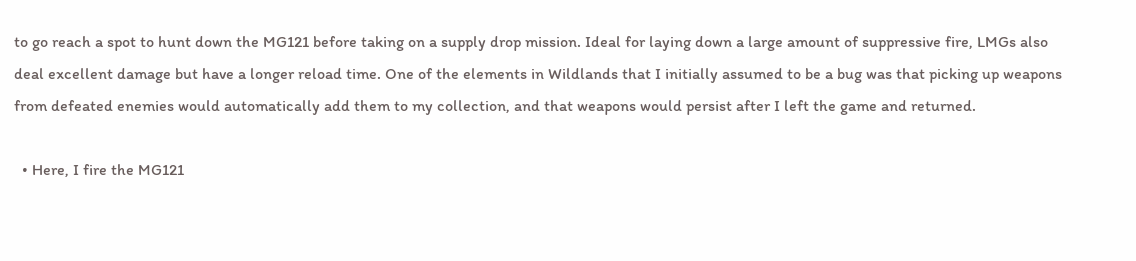to go reach a spot to hunt down the MG121 before taking on a supply drop mission. Ideal for laying down a large amount of suppressive fire, LMGs also deal excellent damage but have a longer reload time. One of the elements in Wildlands that I initially assumed to be a bug was that picking up weapons from defeated enemies would automatically add them to my collection, and that weapons would persist after I left the game and returned.

  • Here, I fire the MG121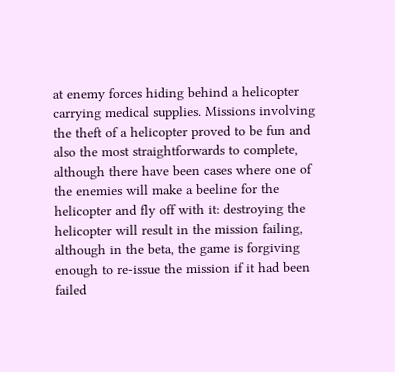at enemy forces hiding behind a helicopter carrying medical supplies. Missions involving the theft of a helicopter proved to be fun and also the most straightforwards to complete, although there have been cases where one of the enemies will make a beeline for the helicopter and fly off with it: destroying the helicopter will result in the mission failing, although in the beta, the game is forgiving enough to re-issue the mission if it had been failed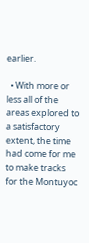earlier.

  • With more or less all of the areas explored to a satisfactory extent, the time had come for me to make tracks for the Montuyoc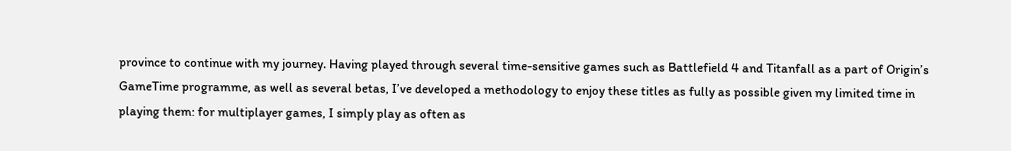province to continue with my journey. Having played through several time-sensitive games such as Battlefield 4 and Titanfall as a part of Origin’s GameTime programme, as well as several betas, I’ve developed a methodology to enjoy these titles as fully as possible given my limited time in playing them: for multiplayer games, I simply play as often as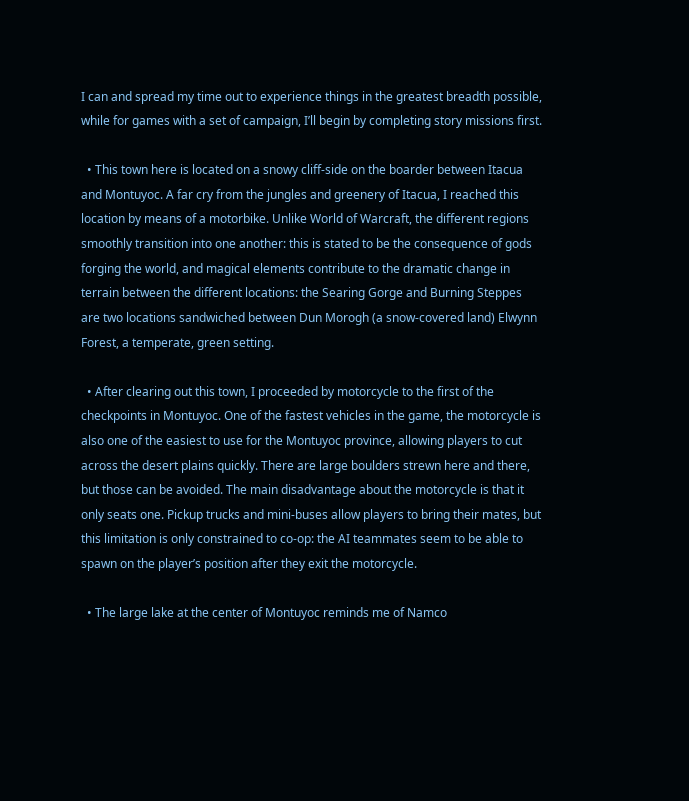I can and spread my time out to experience things in the greatest breadth possible, while for games with a set of campaign, I’ll begin by completing story missions first.

  • This town here is located on a snowy cliff-side on the boarder between Itacua and Montuyoc. A far cry from the jungles and greenery of Itacua, I reached this location by means of a motorbike. Unlike World of Warcraft, the different regions smoothly transition into one another: this is stated to be the consequence of gods forging the world, and magical elements contribute to the dramatic change in terrain between the different locations: the Searing Gorge and Burning Steppes are two locations sandwiched between Dun Morogh (a snow-covered land) Elwynn Forest, a temperate, green setting.

  • After clearing out this town, I proceeded by motorcycle to the first of the checkpoints in Montuyoc. One of the fastest vehicles in the game, the motorcycle is also one of the easiest to use for the Montuyoc province, allowing players to cut across the desert plains quickly. There are large boulders strewn here and there, but those can be avoided. The main disadvantage about the motorcycle is that it only seats one. Pickup trucks and mini-buses allow players to bring their mates, but this limitation is only constrained to co-op: the AI teammates seem to be able to spawn on the player’s position after they exit the motorcycle.

  • The large lake at the center of Montuyoc reminds me of Namco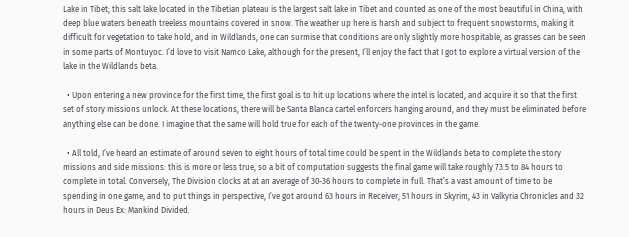Lake in Tibet; this salt lake located in the Tibetian plateau is the largest salt lake in Tibet and counted as one of the most beautiful in China, with deep blue waters beneath treeless mountains covered in snow. The weather up here is harsh and subject to frequent snowstorms, making it difficult for vegetation to take hold, and in Wildlands, one can surmise that conditions are only slightly more hospitable, as grasses can be seen in some parts of Montuyoc. I’d love to visit Namco Lake, although for the present, I’ll enjoy the fact that I got to explore a virtual version of the lake in the Wildlands beta.

  • Upon entering a new province for the first time, the first goal is to hit up locations where the intel is located, and acquire it so that the first set of story missions unlock. At these locations, there will be Santa Blanca cartel enforcers hanging around, and they must be eliminated before anything else can be done. I imagine that the same will hold true for each of the twenty-one provinces in the game.

  • All told, I’ve heard an estimate of around seven to eight hours of total time could be spent in the Wildlands beta to complete the story missions and side missions: this is more or less true, so a bit of computation suggests the final game will take roughly 73.5 to 84 hours to complete in total. Conversely, The Division clocks at at an average of 30-36 hours to complete in full. That’s a vast amount of time to be spending in one game, and to put things in perspective, I’ve got around 63 hours in Receiver, 51 hours in Skyrim, 43 in Valkyria Chronicles and 32 hours in Deus Ex: Mankind Divided.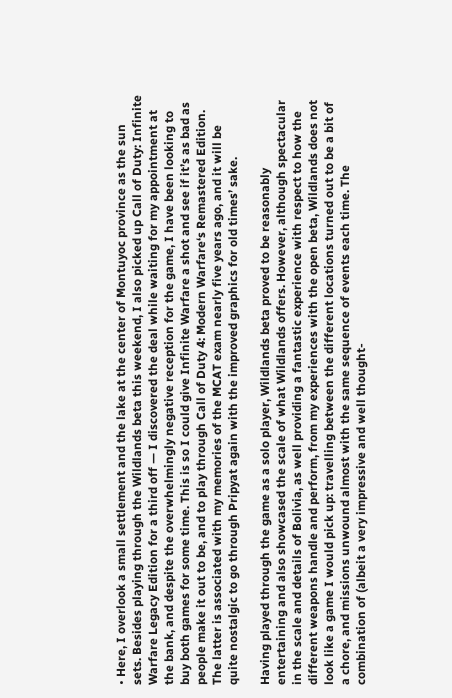• Here, I overlook a small settlement and the lake at the center of Montuyoc province as the sun sets. Besides playing through the Wildlands beta this weekend, I also picked up Call of Duty: Infinite Warfare Legacy Edition for a third off — I discovered the deal while waiting for my appointment at the bank, and despite the overwhelmingly negative reception for the game, I have been looking to buy both games for some time. This is so I could give Infinite Warfare a shot and see if it’s as bad as people make it out to be, and to play through Call of Duty 4: Modern Warfare‘s Remastered Edition. The latter is associated with my memories of the MCAT exam nearly five years ago, and it will be quite nostalgic to go through Pripyat again with the improved graphics for old times’ sake.

Having played through the game as a solo player, Wildlands beta proved to be reasonably entertaining and also showcased the scale of what Wildlands offers. However, although spectacular in the scale and details of Bolivia, as well providing a fantastic experience with respect to how the different weapons handle and perform, from my experiences with the open beta, Wildlands does not look like a game I would pick up: travelling between the different locations turned out to be a bit of a chore, and missions unwound almost with the same sequence of events each time. The combination of (albeit a very impressive and well thought-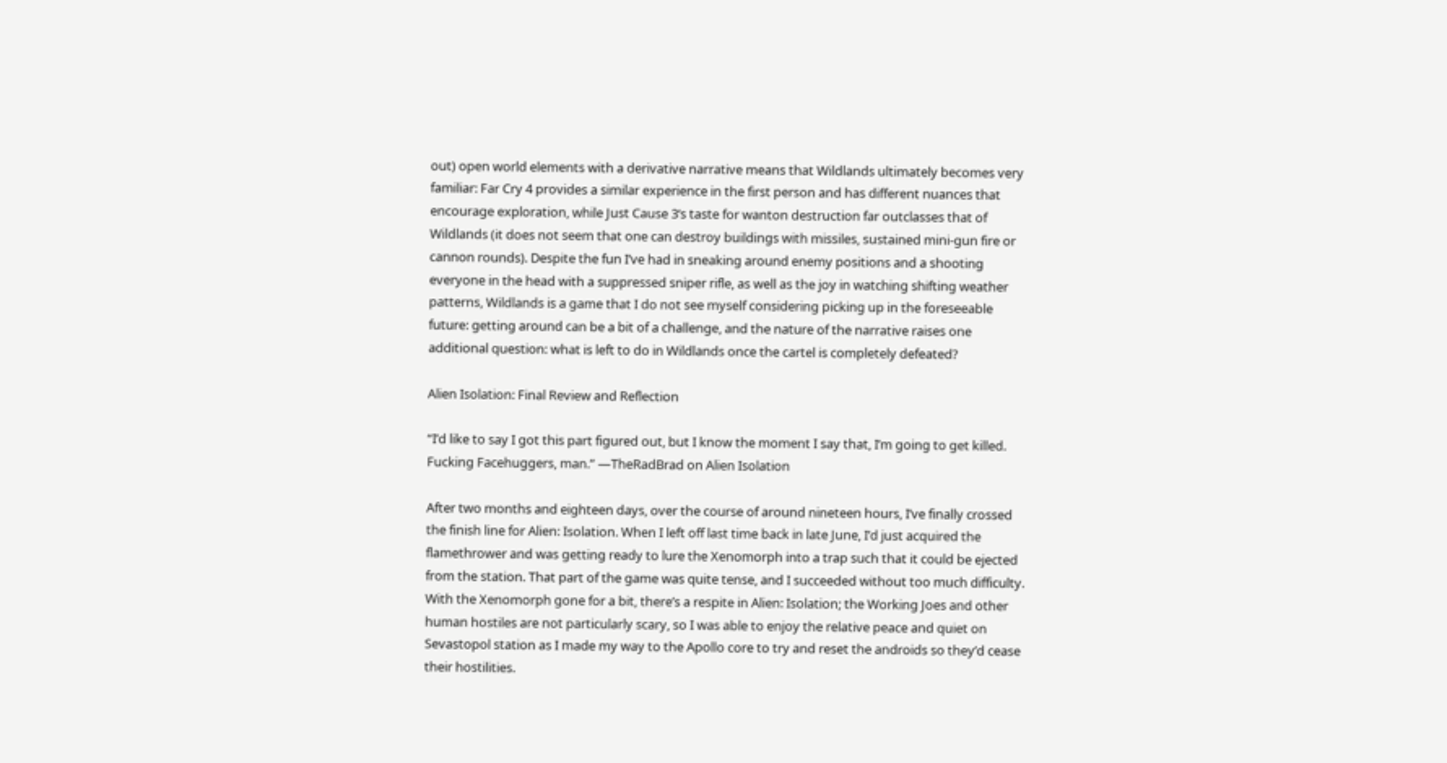out) open world elements with a derivative narrative means that Wildlands ultimately becomes very familiar: Far Cry 4 provides a similar experience in the first person and has different nuances that encourage exploration, while Just Cause 3‘s taste for wanton destruction far outclasses that of Wildlands (it does not seem that one can destroy buildings with missiles, sustained mini-gun fire or cannon rounds). Despite the fun I’ve had in sneaking around enemy positions and a shooting everyone in the head with a suppressed sniper rifle, as well as the joy in watching shifting weather patterns, Wildlands is a game that I do not see myself considering picking up in the foreseeable future: getting around can be a bit of a challenge, and the nature of the narrative raises one additional question: what is left to do in Wildlands once the cartel is completely defeated?

Alien Isolation: Final Review and Reflection

“I’d like to say I got this part figured out, but I know the moment I say that, I’m going to get killed. Fucking Facehuggers, man.” —TheRadBrad on Alien Isolation

After two months and eighteen days, over the course of around nineteen hours, I’ve finally crossed the finish line for Alien: Isolation. When I left off last time back in late June, I’d just acquired the flamethrower and was getting ready to lure the Xenomorph into a trap such that it could be ejected from the station. That part of the game was quite tense, and I succeeded without too much difficulty. With the Xenomorph gone for a bit, there’s a respite in Alien: Isolation; the Working Joes and other human hostiles are not particularly scary, so I was able to enjoy the relative peace and quiet on Sevastopol station as I made my way to the Apollo core to try and reset the androids so they’d cease their hostilities.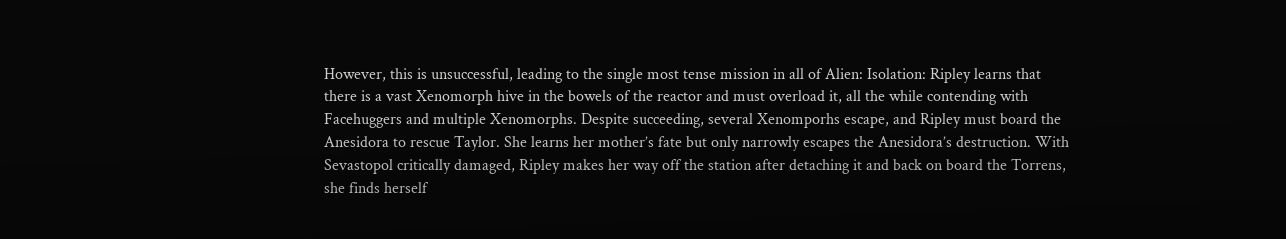However, this is unsuccessful, leading to the single most tense mission in all of Alien: Isolation: Ripley learns that there is a vast Xenomorph hive in the bowels of the reactor and must overload it, all the while contending with Facehuggers and multiple Xenomorphs. Despite succeeding, several Xenomporhs escape, and Ripley must board the Anesidora to rescue Taylor. She learns her mother’s fate but only narrowly escapes the Anesidora’s destruction. With Sevastopol critically damaged, Ripley makes her way off the station after detaching it and back on board the Torrens, she finds herself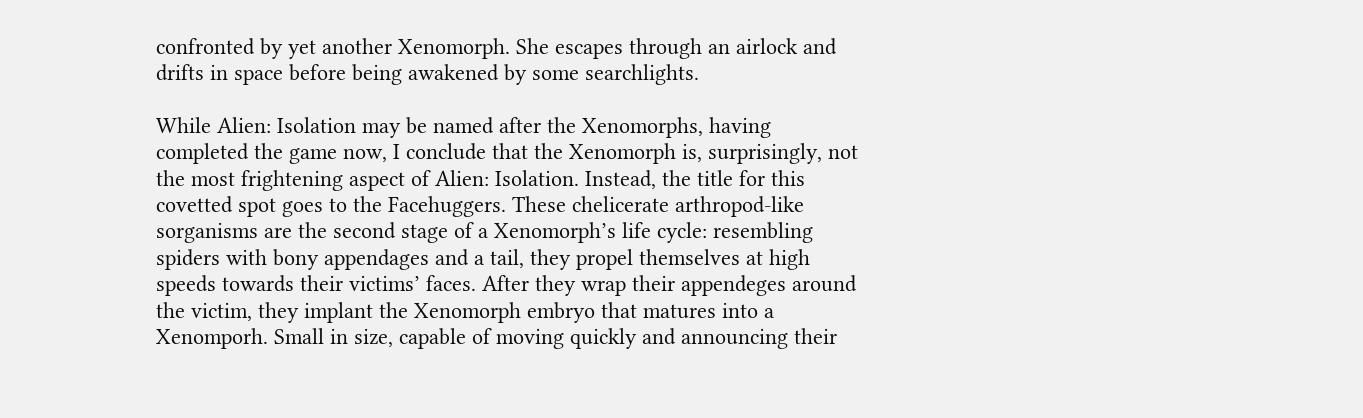confronted by yet another Xenomorph. She escapes through an airlock and drifts in space before being awakened by some searchlights.

While Alien: Isolation may be named after the Xenomorphs, having completed the game now, I conclude that the Xenomorph is, surprisingly, not the most frightening aspect of Alien: Isolation. Instead, the title for this covetted spot goes to the Facehuggers. These chelicerate arthropod-like sorganisms are the second stage of a Xenomorph’s life cycle: resembling spiders with bony appendages and a tail, they propel themselves at high speeds towards their victims’ faces. After they wrap their appendeges around the victim, they implant the Xenomorph embryo that matures into a Xenomporh. Small in size, capable of moving quickly and announcing their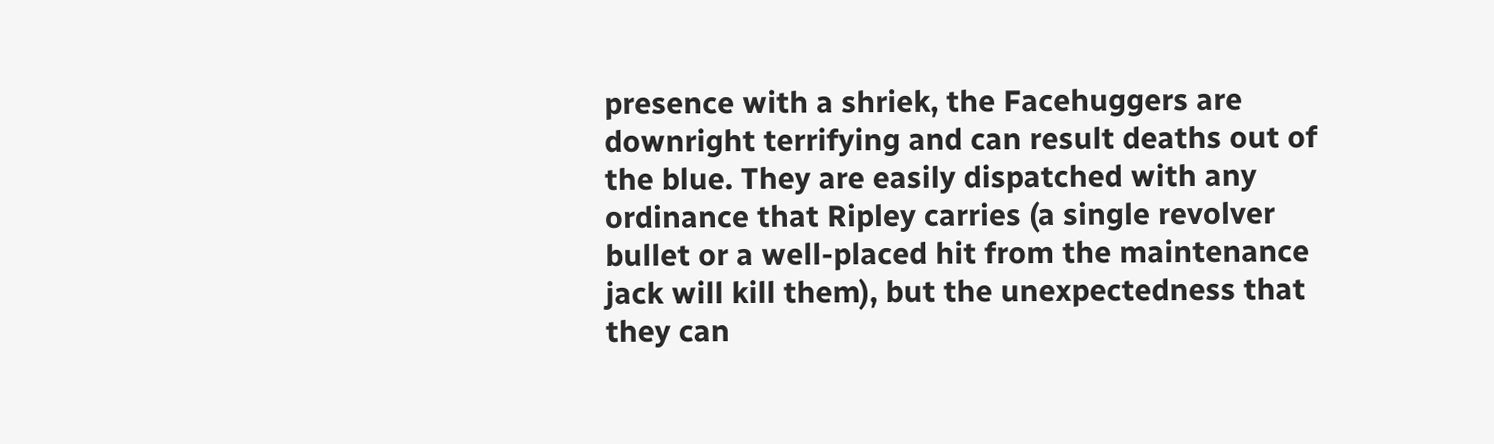presence with a shriek, the Facehuggers are downright terrifying and can result deaths out of the blue. They are easily dispatched with any ordinance that Ripley carries (a single revolver bullet or a well-placed hit from the maintenance jack will kill them), but the unexpectedness that they can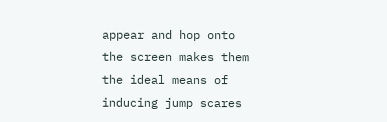appear and hop onto the screen makes them the ideal means of inducing jump scares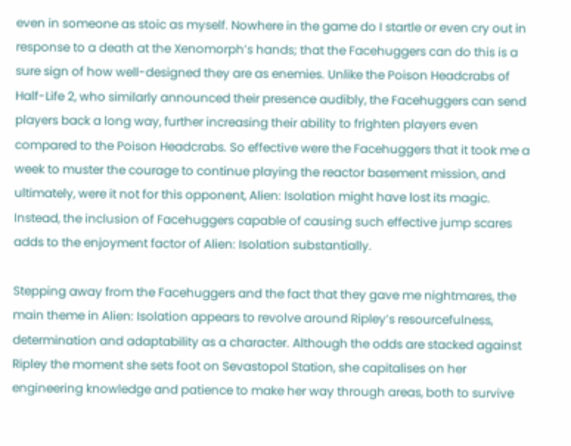even in someone as stoic as myself. Nowhere in the game do I startle or even cry out in response to a death at the Xenomorph’s hands; that the Facehuggers can do this is a sure sign of how well-designed they are as enemies. Unlike the Poison Headcrabs of Half-Life 2, who similarly announced their presence audibly, the Facehuggers can send players back a long way, further increasing their ability to frighten players even compared to the Poison Headcrabs. So effective were the Facehuggers that it took me a week to muster the courage to continue playing the reactor basement mission, and ultimately, were it not for this opponent, Alien: Isolation might have lost its magic. Instead, the inclusion of Facehuggers capable of causing such effective jump scares adds to the enjoyment factor of Alien: Isolation substantially.

Stepping away from the Facehuggers and the fact that they gave me nightmares, the main theme in Alien: Isolation appears to revolve around Ripley’s resourcefulness, determination and adaptability as a character. Although the odds are stacked against Ripley the moment she sets foot on Sevastopol Station, she capitalises on her engineering knowledge and patience to make her way through areas, both to survive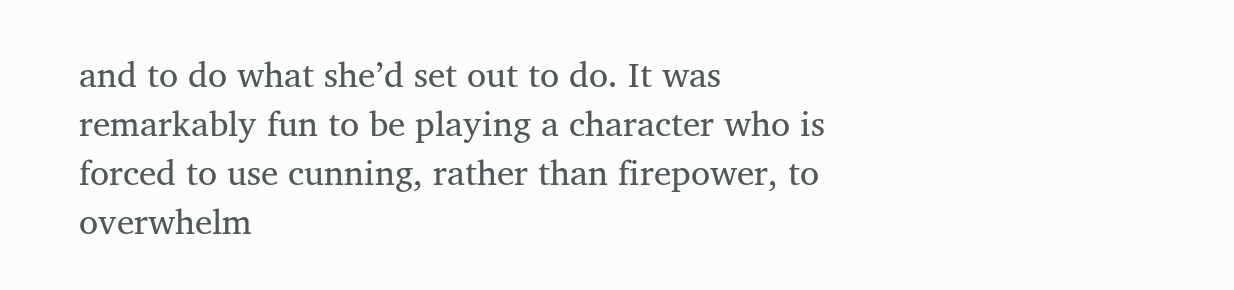and to do what she’d set out to do. It was remarkably fun to be playing a character who is forced to use cunning, rather than firepower, to overwhelm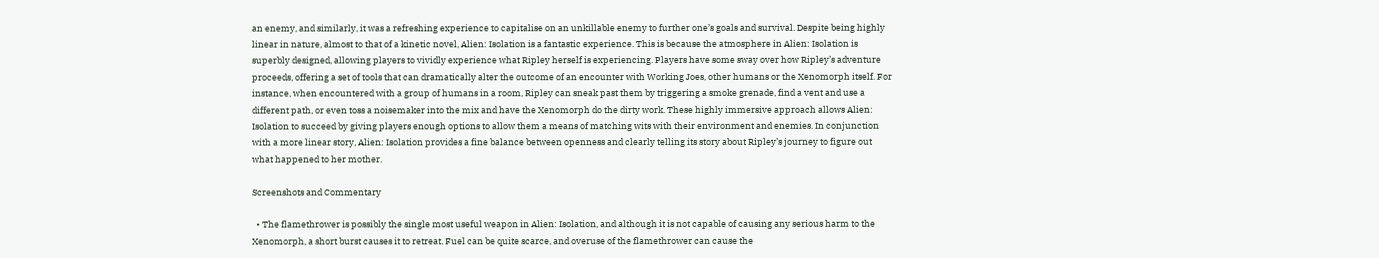an enemy, and similarly, it was a refreshing experience to capitalise on an unkillable enemy to further one’s goals and survival. Despite being highly linear in nature, almost to that of a kinetic novel, Alien: Isolation is a fantastic experience. This is because the atmosphere in Alien: Isolation is superbly designed, allowing players to vividly experience what Ripley herself is experiencing. Players have some sway over how Ripley’s adventure proceeds, offering a set of tools that can dramatically alter the outcome of an encounter with Working Joes, other humans or the Xenomorph itself. For instance, when encountered with a group of humans in a room, Ripley can sneak past them by triggering a smoke grenade, find a vent and use a different path, or even toss a noisemaker into the mix and have the Xenomorph do the dirty work. These highly immersive approach allows Alien: Isolation to succeed by giving players enough options to allow them a means of matching wits with their environment and enemies. In conjunction with a more linear story, Alien: Isolation provides a fine balance between openness and clearly telling its story about Ripley’s journey to figure out what happened to her mother.

Screenshots and Commentary

  • The flamethrower is possibly the single most useful weapon in Alien: Isolation, and although it is not capable of causing any serious harm to the Xenomorph, a short burst causes it to retreat. Fuel can be quite scarce, and overuse of the flamethrower can cause the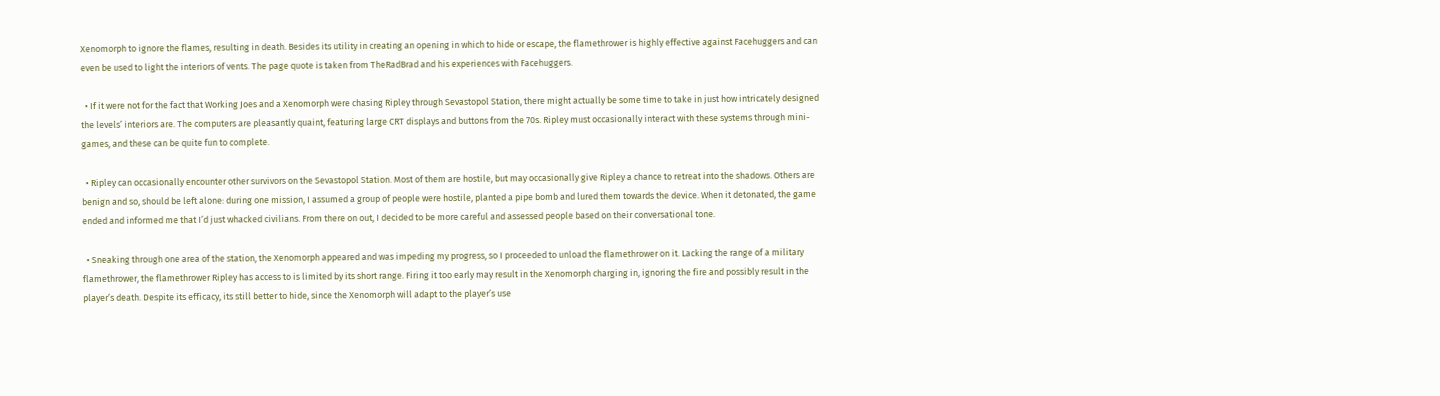Xenomorph to ignore the flames, resulting in death. Besides its utility in creating an opening in which to hide or escape, the flamethrower is highly effective against Facehuggers and can even be used to light the interiors of vents. The page quote is taken from TheRadBrad and his experiences with Facehuggers.

  • If it were not for the fact that Working Joes and a Xenomorph were chasing Ripley through Sevastopol Station, there might actually be some time to take in just how intricately designed the levels’ interiors are. The computers are pleasantly quaint, featuring large CRT displays and buttons from the 70s. Ripley must occasionally interact with these systems through mini-games, and these can be quite fun to complete.

  • Ripley can occasionally encounter other survivors on the Sevastopol Station. Most of them are hostile, but may occasionally give Ripley a chance to retreat into the shadows. Others are benign and so, should be left alone: during one mission, I assumed a group of people were hostile, planted a pipe bomb and lured them towards the device. When it detonated, the game ended and informed me that I’d just whacked civilians. From there on out, I decided to be more careful and assessed people based on their conversational tone.

  • Sneaking through one area of the station, the Xenomorph appeared and was impeding my progress, so I proceeded to unload the flamethrower on it. Lacking the range of a military flamethrower, the flamethrower Ripley has access to is limited by its short range. Firing it too early may result in the Xenomorph charging in, ignoring the fire and possibly result in the player’s death. Despite its efficacy, its still better to hide, since the Xenomorph will adapt to the player’s use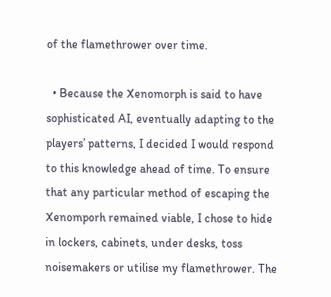of the flamethrower over time.

  • Because the Xenomorph is said to have sophisticated AI, eventually adapting to the players’ patterns, I decided I would respond to this knowledge ahead of time. To ensure that any particular method of escaping the Xenomporh remained viable, I chose to hide in lockers, cabinets, under desks, toss noisemakers or utilise my flamethrower. The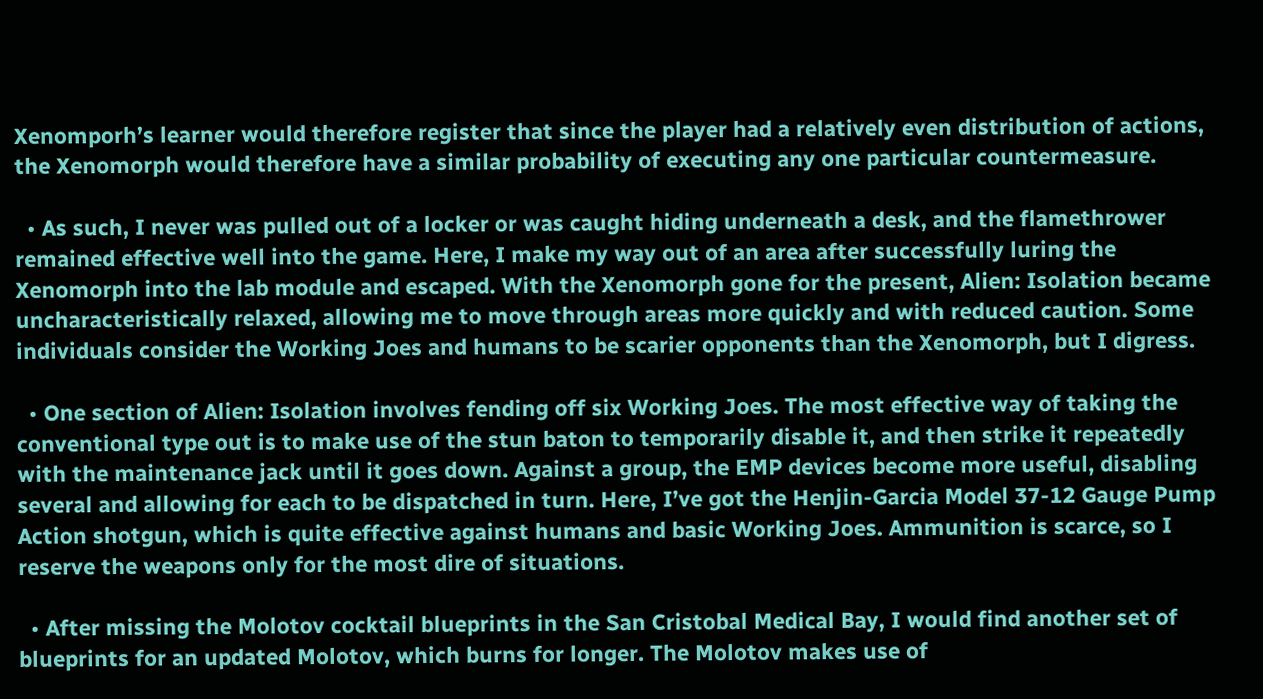Xenomporh’s learner would therefore register that since the player had a relatively even distribution of actions, the Xenomorph would therefore have a similar probability of executing any one particular countermeasure.

  • As such, I never was pulled out of a locker or was caught hiding underneath a desk, and the flamethrower remained effective well into the game. Here, I make my way out of an area after successfully luring the Xenomorph into the lab module and escaped. With the Xenomorph gone for the present, Alien: Isolation became uncharacteristically relaxed, allowing me to move through areas more quickly and with reduced caution. Some individuals consider the Working Joes and humans to be scarier opponents than the Xenomorph, but I digress.

  • One section of Alien: Isolation involves fending off six Working Joes. The most effective way of taking the conventional type out is to make use of the stun baton to temporarily disable it, and then strike it repeatedly with the maintenance jack until it goes down. Against a group, the EMP devices become more useful, disabling several and allowing for each to be dispatched in turn. Here, I’ve got the Henjin-Garcia Model 37-12 Gauge Pump Action shotgun, which is quite effective against humans and basic Working Joes. Ammunition is scarce, so I reserve the weapons only for the most dire of situations.

  • After missing the Molotov cocktail blueprints in the San Cristobal Medical Bay, I would find another set of blueprints for an updated Molotov, which burns for longer. The Molotov makes use of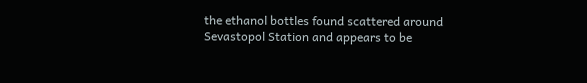the ethanol bottles found scattered around Sevastopol Station and appears to be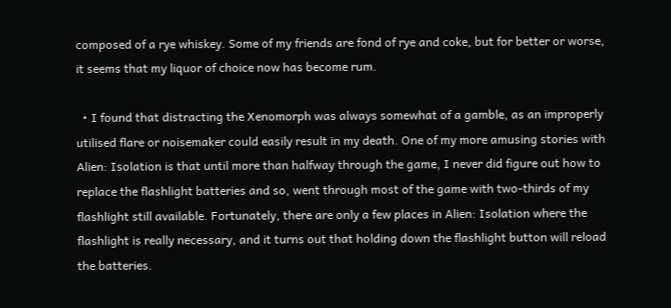composed of a rye whiskey. Some of my friends are fond of rye and coke, but for better or worse, it seems that my liquor of choice now has become rum.

  • I found that distracting the Xenomorph was always somewhat of a gamble, as an improperly utilised flare or noisemaker could easily result in my death. One of my more amusing stories with Alien: Isolation is that until more than halfway through the game, I never did figure out how to replace the flashlight batteries and so, went through most of the game with two-thirds of my flashlight still available. Fortunately, there are only a few places in Alien: Isolation where the flashlight is really necessary, and it turns out that holding down the flashlight button will reload the batteries.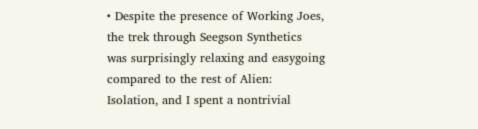• Despite the presence of Working Joes, the trek through Seegson Synthetics was surprisingly relaxing and easygoing compared to the rest of Alien: Isolation, and I spent a nontrivial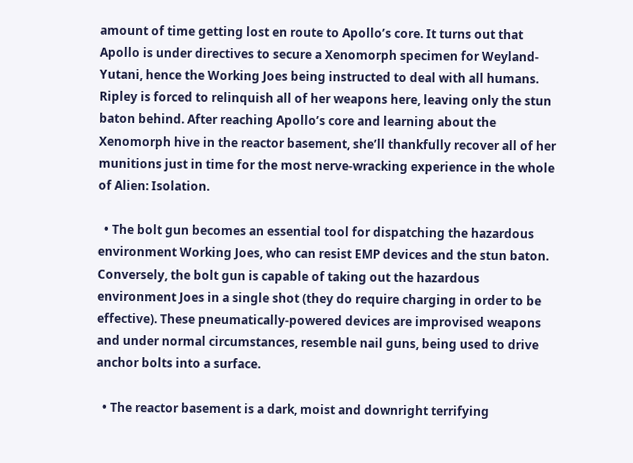amount of time getting lost en route to Apollo’s core. It turns out that Apollo is under directives to secure a Xenomorph specimen for Weyland-Yutani, hence the Working Joes being instructed to deal with all humans. Ripley is forced to relinquish all of her weapons here, leaving only the stun baton behind. After reaching Apollo’s core and learning about the Xenomorph hive in the reactor basement, she’ll thankfully recover all of her munitions just in time for the most nerve-wracking experience in the whole of Alien: Isolation.

  • The bolt gun becomes an essential tool for dispatching the hazardous environment Working Joes, who can resist EMP devices and the stun baton. Conversely, the bolt gun is capable of taking out the hazardous environment Joes in a single shot (they do require charging in order to be effective). These pneumatically-powered devices are improvised weapons and under normal circumstances, resemble nail guns, being used to drive anchor bolts into a surface.

  • The reactor basement is a dark, moist and downright terrifying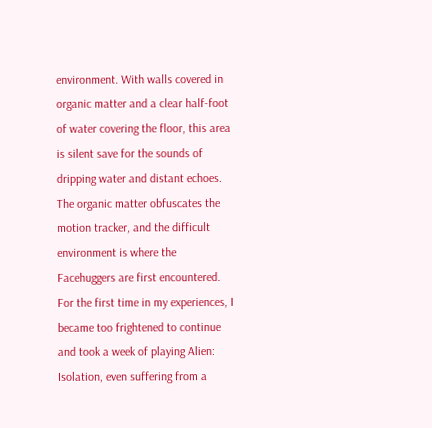environment. With walls covered in organic matter and a clear half-foot of water covering the floor, this area is silent save for the sounds of dripping water and distant echoes. The organic matter obfuscates the motion tracker, and the difficult environment is where the Facehuggers are first encountered. For the first time in my experiences, I became too frightened to continue and took a week of playing Alien: Isolation, even suffering from a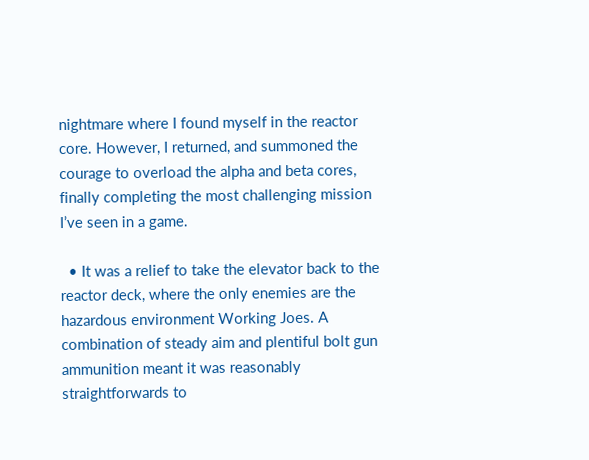nightmare where I found myself in the reactor core. However, I returned, and summoned the courage to overload the alpha and beta cores, finally completing the most challenging mission I’ve seen in a game.

  • It was a relief to take the elevator back to the reactor deck, where the only enemies are the hazardous environment Working Joes. A combination of steady aim and plentiful bolt gun ammunition meant it was reasonably straightforwards to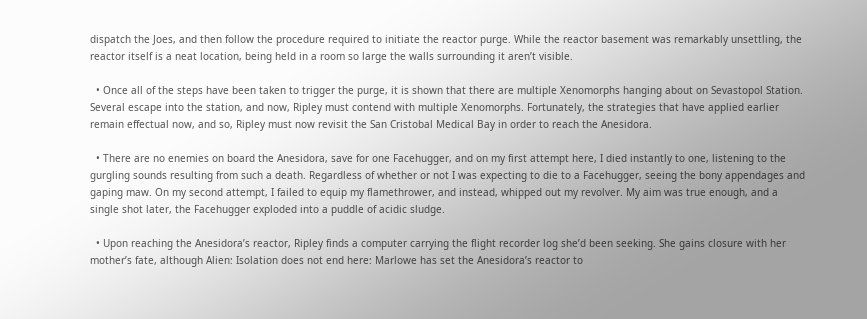dispatch the Joes, and then follow the procedure required to initiate the reactor purge. While the reactor basement was remarkably unsettling, the reactor itself is a neat location, being held in a room so large the walls surrounding it aren’t visible.

  • Once all of the steps have been taken to trigger the purge, it is shown that there are multiple Xenomorphs hanging about on Sevastopol Station. Several escape into the station, and now, Ripley must contend with multiple Xenomorphs. Fortunately, the strategies that have applied earlier remain effectual now, and so, Ripley must now revisit the San Cristobal Medical Bay in order to reach the Anesidora.

  • There are no enemies on board the Anesidora, save for one Facehugger, and on my first attempt here, I died instantly to one, listening to the gurgling sounds resulting from such a death. Regardless of whether or not I was expecting to die to a Facehugger, seeing the bony appendages and gaping maw. On my second attempt, I failed to equip my flamethrower, and instead, whipped out my revolver. My aim was true enough, and a single shot later, the Facehugger exploded into a puddle of acidic sludge.

  • Upon reaching the Anesidora’s reactor, Ripley finds a computer carrying the flight recorder log she’d been seeking. She gains closure with her mother’s fate, although Alien: Isolation does not end here: Marlowe has set the Anesidora’s reactor to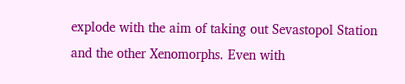explode with the aim of taking out Sevastopol Station and the other Xenomorphs. Even with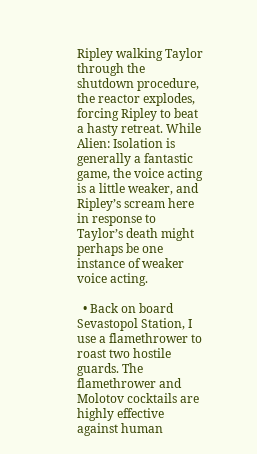Ripley walking Taylor through the shutdown procedure, the reactor explodes, forcing Ripley to beat a hasty retreat. While Alien: Isolation is generally a fantastic game, the voice acting is a little weaker, and Ripley’s scream here in response to Taylor’s death might perhaps be one instance of weaker voice acting.

  • Back on board Sevastopol Station, I use a flamethrower to roast two hostile guards. The flamethrower and Molotov cocktails are highly effective against human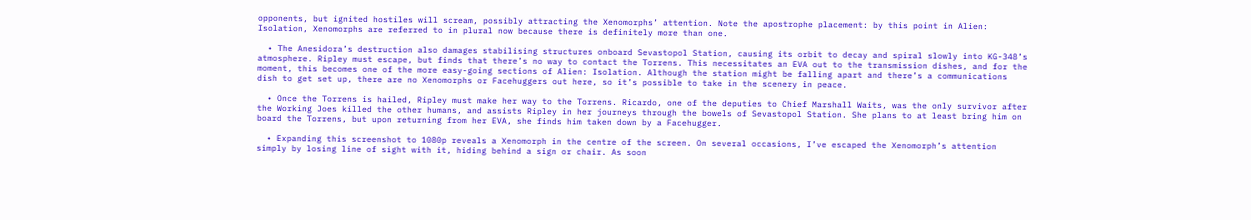opponents, but ignited hostiles will scream, possibly attracting the Xenomorphs’ attention. Note the apostrophe placement: by this point in Alien: Isolation, Xenomorphs are referred to in plural now because there is definitely more than one.

  • The Anesidora’s destruction also damages stabilising structures onboard Sevastopol Station, causing its orbit to decay and spiral slowly into KG-348’s atmosphere. Ripley must escape, but finds that there’s no way to contact the Torrens. This necessitates an EVA out to the transmission dishes, and for the moment, this becomes one of the more easy-going sections of Alien: Isolation. Although the station might be falling apart and there’s a communications dish to get set up, there are no Xenomorphs or Facehuggers out here, so it’s possible to take in the scenery in peace.

  • Once the Torrens is hailed, Ripley must make her way to the Torrens. Ricardo, one of the deputies to Chief Marshall Waits, was the only survivor after the Working Joes killed the other humans, and assists Ripley in her journeys through the bowels of Sevastopol Station. She plans to at least bring him on board the Torrens, but upon returning from her EVA, she finds him taken down by a Facehugger.

  • Expanding this screenshot to 1080p reveals a Xenomorph in the centre of the screen. On several occasions, I’ve escaped the Xenomorph’s attention simply by losing line of sight with it, hiding behind a sign or chair. As soon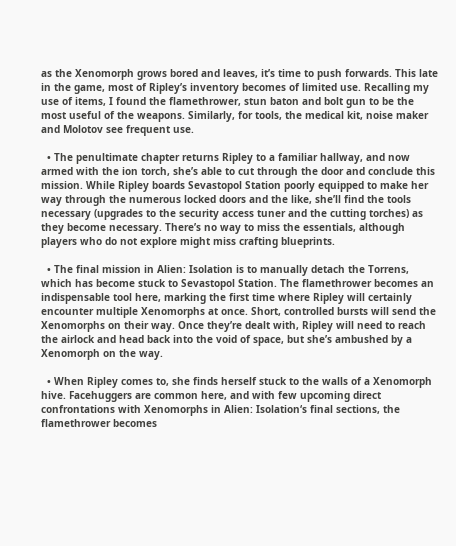as the Xenomorph grows bored and leaves, it’s time to push forwards. This late in the game, most of Ripley’s inventory becomes of limited use. Recalling my use of items, I found the flamethrower, stun baton and bolt gun to be the most useful of the weapons. Similarly, for tools, the medical kit, noise maker and Molotov see frequent use.

  • The penultimate chapter returns Ripley to a familiar hallway, and now armed with the ion torch, she’s able to cut through the door and conclude this mission. While Ripley boards Sevastopol Station poorly equipped to make her way through the numerous locked doors and the like, she’ll find the tools necessary (upgrades to the security access tuner and the cutting torches) as they become necessary. There’s no way to miss the essentials, although players who do not explore might miss crafting blueprints.

  • The final mission in Alien: Isolation is to manually detach the Torrens, which has become stuck to Sevastopol Station. The flamethrower becomes an indispensable tool here, marking the first time where Ripley will certainly encounter multiple Xenomorphs at once. Short, controlled bursts will send the Xenomorphs on their way. Once they’re dealt with, Ripley will need to reach the airlock and head back into the void of space, but she’s ambushed by a Xenomorph on the way.

  • When Ripley comes to, she finds herself stuck to the walls of a Xenomorph hive. Facehuggers are common here, and with few upcoming direct confrontations with Xenomorphs in Alien: Isolation‘s final sections, the flamethrower becomes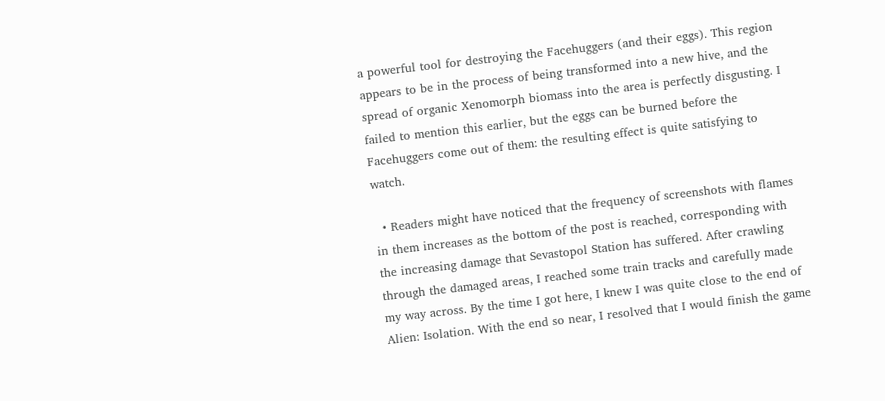a powerful tool for destroying the Facehuggers (and their eggs). This region appears to be in the process of being transformed into a new hive, and the spread of organic Xenomorph biomass into the area is perfectly disgusting. I failed to mention this earlier, but the eggs can be burned before the Facehuggers come out of them: the resulting effect is quite satisfying to watch.

  • Readers might have noticed that the frequency of screenshots with flames in them increases as the bottom of the post is reached, corresponding with the increasing damage that Sevastopol Station has suffered. After crawling through the damaged areas, I reached some train tracks and carefully made my way across. By the time I got here, I knew I was quite close to the end of Alien: Isolation. With the end so near, I resolved that I would finish the game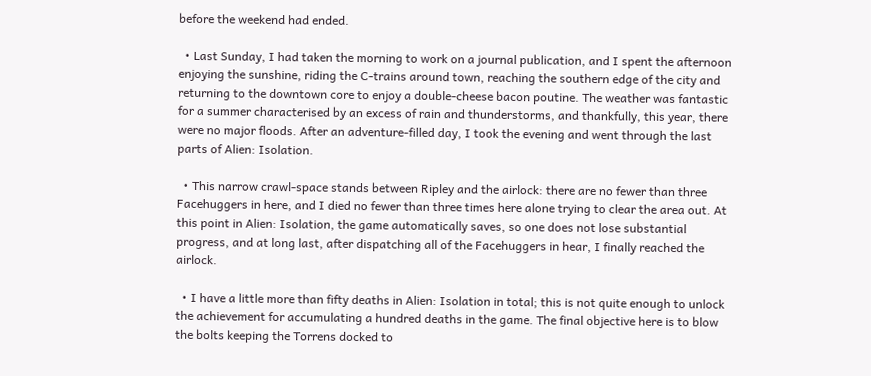before the weekend had ended.

  • Last Sunday, I had taken the morning to work on a journal publication, and I spent the afternoon enjoying the sunshine, riding the C-trains around town, reaching the southern edge of the city and returning to the downtown core to enjoy a double-cheese bacon poutine. The weather was fantastic for a summer characterised by an excess of rain and thunderstorms, and thankfully, this year, there were no major floods. After an adventure-filled day, I took the evening and went through the last parts of Alien: Isolation.

  • This narrow crawl-space stands between Ripley and the airlock: there are no fewer than three Facehuggers in here, and I died no fewer than three times here alone trying to clear the area out. At this point in Alien: Isolation, the game automatically saves, so one does not lose substantial progress, and at long last, after dispatching all of the Facehuggers in hear, I finally reached the airlock.

  • I have a little more than fifty deaths in Alien: Isolation in total; this is not quite enough to unlock the achievement for accumulating a hundred deaths in the game. The final objective here is to blow the bolts keeping the Torrens docked to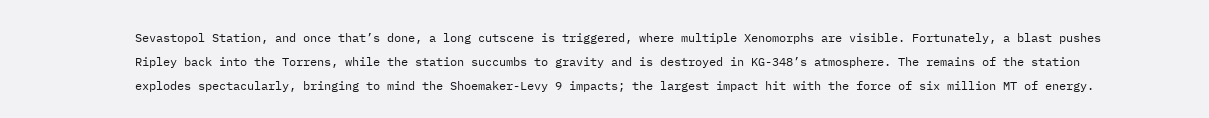Sevastopol Station, and once that’s done, a long cutscene is triggered, where multiple Xenomorphs are visible. Fortunately, a blast pushes Ripley back into the Torrens, while the station succumbs to gravity and is destroyed in KG-348’s atmosphere. The remains of the station explodes spectacularly, bringing to mind the Shoemaker-Levy 9 impacts; the largest impact hit with the force of six million MT of energy.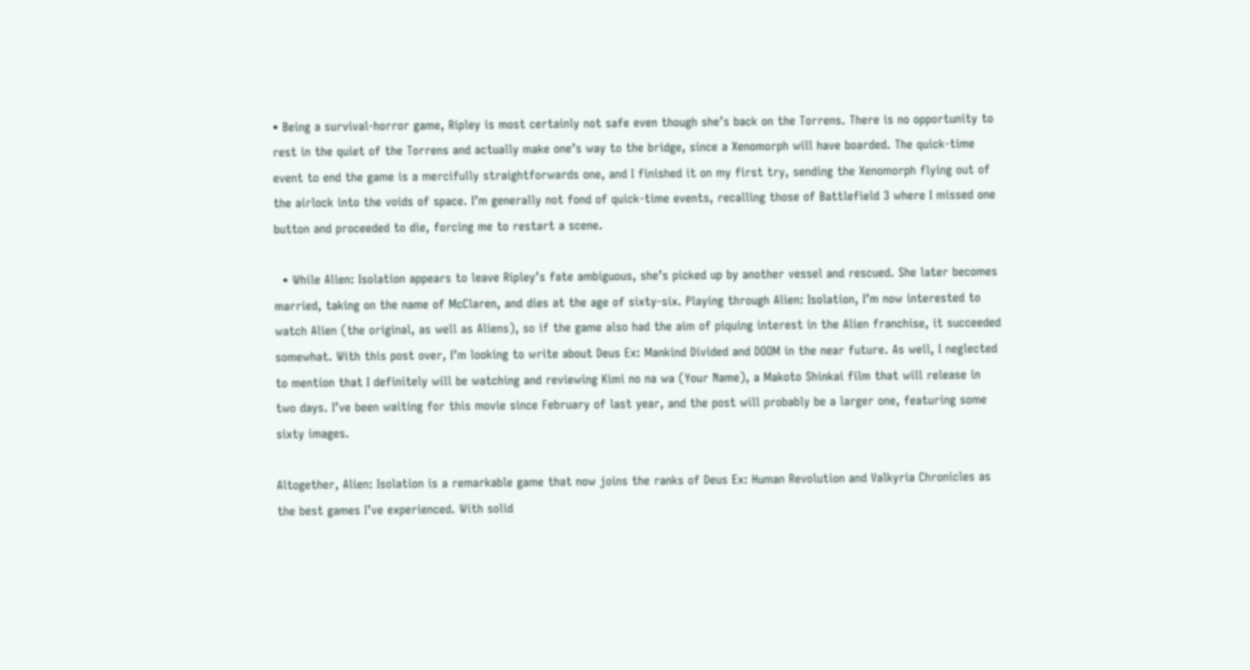• Being a survival-horror game, Ripley is most certainly not safe even though she’s back on the Torrens. There is no opportunity to rest in the quiet of the Torrens and actually make one’s way to the bridge, since a Xenomorph will have boarded. The quick-time event to end the game is a mercifully straightforwards one, and I finished it on my first try, sending the Xenomorph flying out of the airlock into the voids of space. I’m generally not fond of quick-time events, recalling those of Battlefield 3 where I missed one button and proceeded to die, forcing me to restart a scene.

  • While Alien: Isolation appears to leave Ripley’s fate ambiguous, she’s picked up by another vessel and rescued. She later becomes married, taking on the name of McClaren, and dies at the age of sixty-six. Playing through Alien: Isolation, I’m now interested to watch Alien (the original, as well as Aliens), so if the game also had the aim of piquing interest in the Alien franchise, it succeeded somewhat. With this post over, I’m looking to write about Deus Ex: Mankind Divided and DOOM in the near future. As well, I neglected to mention that I definitely will be watching and reviewing Kimi no na wa (Your Name), a Makoto Shinkai film that will release in two days. I’ve been waiting for this movie since February of last year, and the post will probably be a larger one, featuring some sixty images.

Altogether, Alien: Isolation is a remarkable game that now joins the ranks of Deus Ex: Human Revolution and Valkyria Chronicles as the best games I’ve experienced. With solid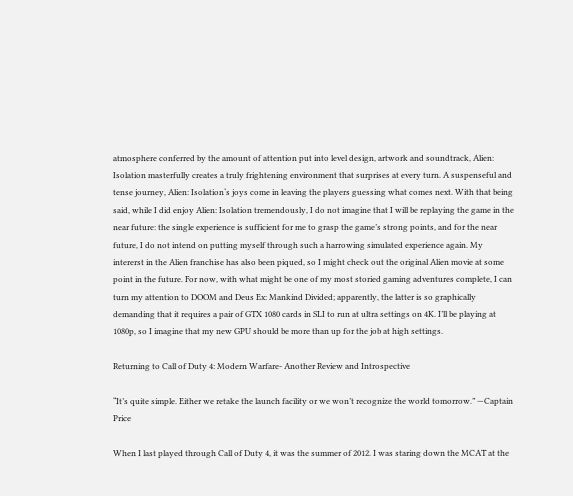atmosphere conferred by the amount of attention put into level design, artwork and soundtrack, Alien: Isolation masterfully creates a truly frightening environment that surprises at every turn. A suspenseful and tense journey, Alien: Isolation‘s joys come in leaving the players guessing what comes next. With that being said, while I did enjoy Alien: Isolation tremendously, I do not imagine that I will be replaying the game in the near future: the single experience is sufficient for me to grasp the game’s strong points, and for the near future, I do not intend on putting myself through such a harrowing simulated experience again. My intererst in the Alien franchise has also been piqued, so I might check out the original Alien movie at some point in the future. For now, with what might be one of my most storied gaming adventures complete, I can turn my attention to DOOM and Deus Ex: Mankind Divided; apparently, the latter is so graphically demanding that it requires a pair of GTX 1080 cards in SLI to run at ultra settings on 4K. I’ll be playing at 1080p, so I imagine that my new GPU should be more than up for the job at high settings.

Returning to Call of Duty 4: Modern Warfare- Another Review and Introspective

“It’s quite simple. Either we retake the launch facility or we won’t recognize the world tomorrow.” —Captain Price

When I last played through Call of Duty 4, it was the summer of 2012. I was staring down the MCAT at the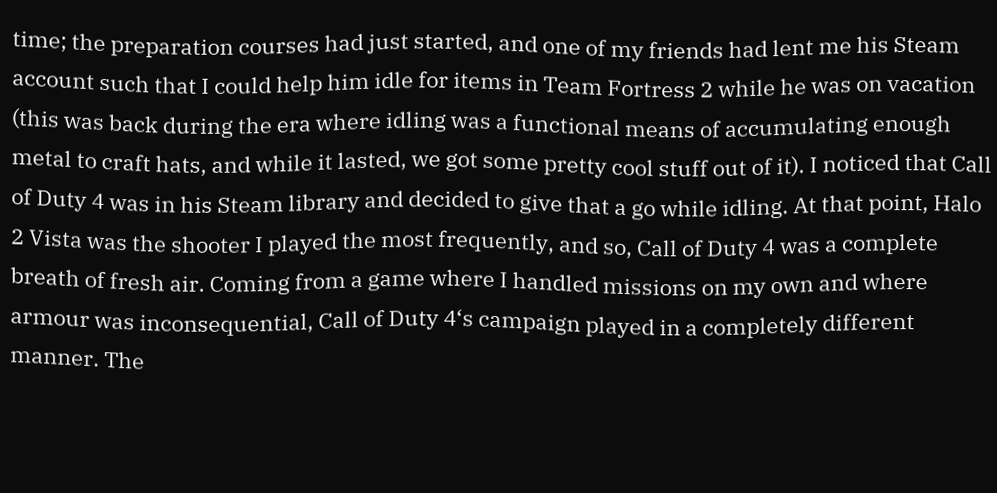time; the preparation courses had just started, and one of my friends had lent me his Steam account such that I could help him idle for items in Team Fortress 2 while he was on vacation (this was back during the era where idling was a functional means of accumulating enough metal to craft hats, and while it lasted, we got some pretty cool stuff out of it). I noticed that Call of Duty 4 was in his Steam library and decided to give that a go while idling. At that point, Halo 2 Vista was the shooter I played the most frequently, and so, Call of Duty 4 was a complete breath of fresh air. Coming from a game where I handled missions on my own and where armour was inconsequential, Call of Duty 4‘s campaign played in a completely different manner. The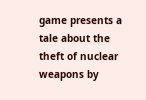game presents a tale about the theft of nuclear weapons by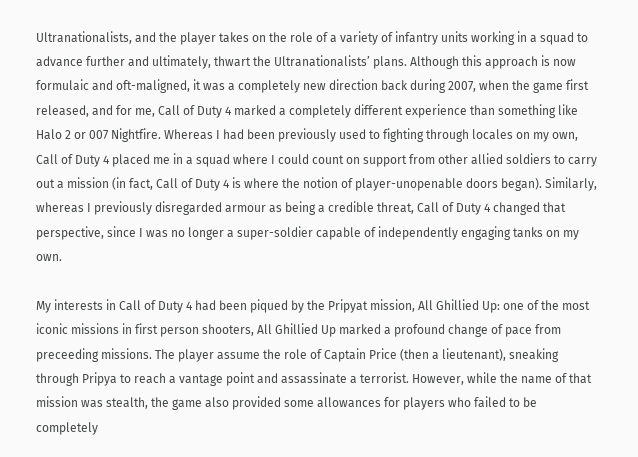Ultranationalists, and the player takes on the role of a variety of infantry units working in a squad to advance further and ultimately, thwart the Ultranationalists’ plans. Although this approach is now formulaic and oft-maligned, it was a completely new direction back during 2007, when the game first released, and for me, Call of Duty 4 marked a completely different experience than something like Halo 2 or 007 Nightfire. Whereas I had been previously used to fighting through locales on my own, Call of Duty 4 placed me in a squad where I could count on support from other allied soldiers to carry out a mission (in fact, Call of Duty 4 is where the notion of player-unopenable doors began). Similarly, whereas I previously disregarded armour as being a credible threat, Call of Duty 4 changed that perspective, since I was no longer a super-soldier capable of independently engaging tanks on my own.

My interests in Call of Duty 4 had been piqued by the Pripyat mission, All Ghillied Up: one of the most iconic missions in first person shooters, All Ghillied Up marked a profound change of pace from preceeding missions. The player assume the role of Captain Price (then a lieutenant), sneaking through Pripya to reach a vantage point and assassinate a terrorist. However, while the name of that mission was stealth, the game also provided some allowances for players who failed to be completely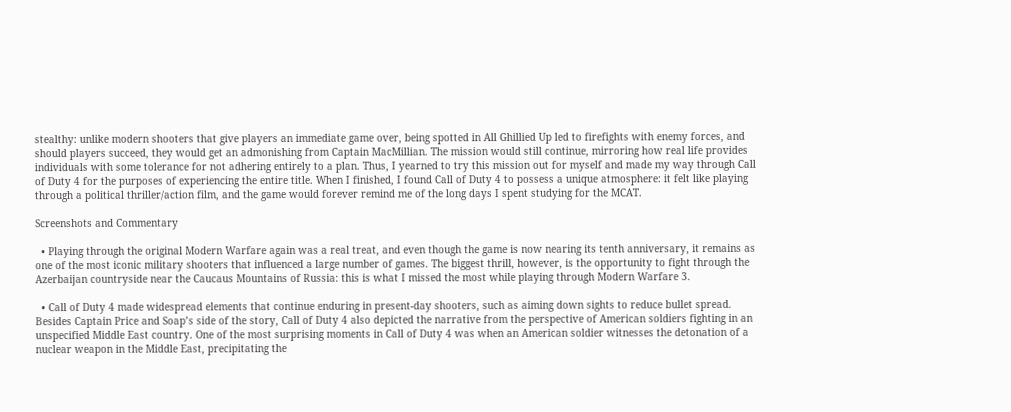stealthy: unlike modern shooters that give players an immediate game over, being spotted in All Ghillied Up led to firefights with enemy forces, and should players succeed, they would get an admonishing from Captain MacMillian. The mission would still continue, mirroring how real life provides individuals with some tolerance for not adhering entirely to a plan. Thus, I yearned to try this mission out for myself and made my way through Call of Duty 4 for the purposes of experiencing the entire title. When I finished, I found Call of Duty 4 to possess a unique atmosphere: it felt like playing through a political thriller/action film, and the game would forever remind me of the long days I spent studying for the MCAT.

Screenshots and Commentary

  • Playing through the original Modern Warfare again was a real treat, and even though the game is now nearing its tenth anniversary, it remains as one of the most iconic military shooters that influenced a large number of games. The biggest thrill, however, is the opportunity to fight through the Azerbaijan countryside near the Caucaus Mountains of Russia: this is what I missed the most while playing through Modern Warfare 3.

  • Call of Duty 4 made widespread elements that continue enduring in present-day shooters, such as aiming down sights to reduce bullet spread. Besides Captain Price and Soap’s side of the story, Call of Duty 4 also depicted the narrative from the perspective of American soldiers fighting in an unspecified Middle East country. One of the most surprising moments in Call of Duty 4 was when an American soldier witnesses the detonation of a nuclear weapon in the Middle East, precipitating the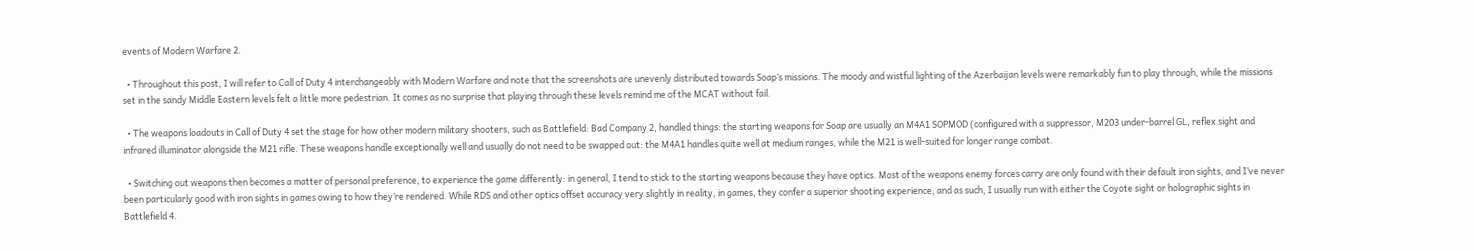events of Modern Warfare 2.

  • Throughout this post, I will refer to Call of Duty 4 interchangeably with Modern Warfare and note that the screenshots are unevenly distributed towards Soap’s missions. The moody and wistful lighting of the Azerbaijan levels were remarkably fun to play through, while the missions set in the sandy Middle Eastern levels felt a little more pedestrian. It comes as no surprise that playing through these levels remind me of the MCAT without fail.

  • The weapons loadouts in Call of Duty 4 set the stage for how other modern military shooters, such as Battlefield: Bad Company 2, handled things: the starting weapons for Soap are usually an M4A1 SOPMOD (configured with a suppressor, M203 under-barrel GL, reflex sight and infrared illuminator alongside the M21 rifle. These weapons handle exceptionally well and usually do not need to be swapped out: the M4A1 handles quite well at medium ranges, while the M21 is well-suited for longer range combat.

  • Switching out weapons then becomes a matter of personal preference, to experience the game differently: in general, I tend to stick to the starting weapons because they have optics. Most of the weapons enemy forces carry are only found with their default iron sights, and I’ve never been particularly good with iron sights in games owing to how they’re rendered. While RDS and other optics offset accuracy very slightly in reality, in games, they confer a superior shooting experience, and as such, I usually run with either the Coyote sight or holographic sights in Battlefield 4.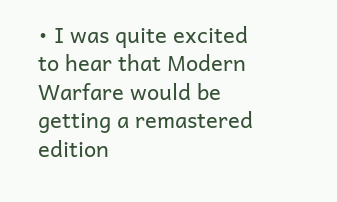• I was quite excited to hear that Modern Warfare would be getting a remastered edition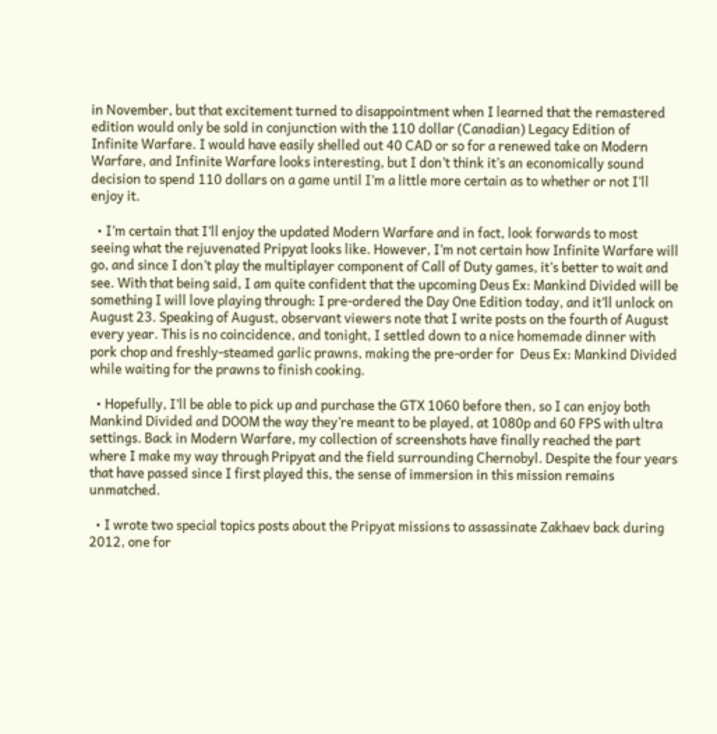in November, but that excitement turned to disappointment when I learned that the remastered edition would only be sold in conjunction with the 110 dollar (Canadian) Legacy Edition of Infinite Warfare. I would have easily shelled out 40 CAD or so for a renewed take on Modern Warfare, and Infinite Warfare looks interesting, but I don’t think it’s an economically sound decision to spend 110 dollars on a game until I’m a little more certain as to whether or not I’ll enjoy it.

  • I’m certain that I’ll enjoy the updated Modern Warfare and in fact, look forwards to most seeing what the rejuvenated Pripyat looks like. However, I’m not certain how Infinite Warfare will go, and since I don’t play the multiplayer component of Call of Duty games, it’s better to wait and see. With that being said, I am quite confident that the upcoming Deus Ex: Mankind Divided will be something I will love playing through: I pre-ordered the Day One Edition today, and it’ll unlock on August 23. Speaking of August, observant viewers note that I write posts on the fourth of August every year. This is no coincidence, and tonight, I settled down to a nice homemade dinner with pork chop and freshly-steamed garlic prawns, making the pre-order for  Deus Ex: Mankind Divided while waiting for the prawns to finish cooking.

  • Hopefully, I’ll be able to pick up and purchase the GTX 1060 before then, so I can enjoy both Mankind Divided and DOOM the way they’re meant to be played, at 1080p and 60 FPS with ultra settings. Back in Modern Warfare, my collection of screenshots have finally reached the part where I make my way through Pripyat and the field surrounding Chernobyl. Despite the four years that have passed since I first played this, the sense of immersion in this mission remains unmatched.

  • I wrote two special topics posts about the Pripyat missions to assassinate Zakhaev back during 2012, one for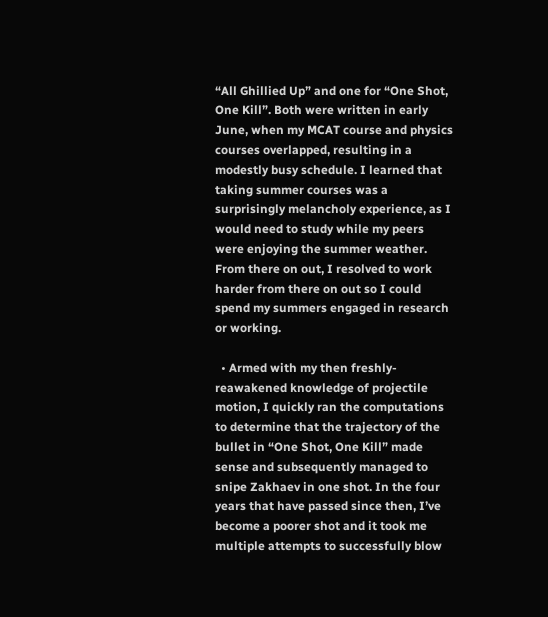“All Ghillied Up” and one for “One Shot, One Kill”. Both were written in early June, when my MCAT course and physics courses overlapped, resulting in a modestly busy schedule. I learned that taking summer courses was a surprisingly melancholy experience, as I would need to study while my peers were enjoying the summer weather. From there on out, I resolved to work harder from there on out so I could spend my summers engaged in research or working.

  • Armed with my then freshly-reawakened knowledge of projectile motion, I quickly ran the computations to determine that the trajectory of the bullet in “One Shot, One Kill” made sense and subsequently managed to snipe Zakhaev in one shot. In the four years that have passed since then, I’ve become a poorer shot and it took me multiple attempts to successfully blow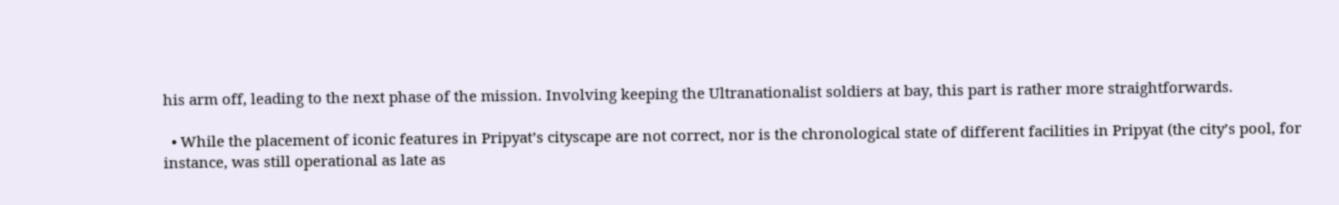his arm off, leading to the next phase of the mission. Involving keeping the Ultranationalist soldiers at bay, this part is rather more straightforwards.

  • While the placement of iconic features in Pripyat’s cityscape are not correct, nor is the chronological state of different facilities in Pripyat (the city’s pool, for instance, was still operational as late as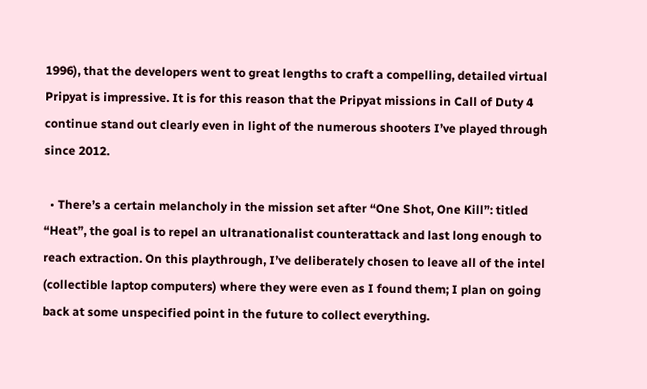1996), that the developers went to great lengths to craft a compelling, detailed virtual Pripyat is impressive. It is for this reason that the Pripyat missions in Call of Duty 4 continue stand out clearly even in light of the numerous shooters I’ve played through since 2012.

  • There’s a certain melancholy in the mission set after “One Shot, One Kill”: titled “Heat”, the goal is to repel an ultranationalist counterattack and last long enough to reach extraction. On this playthrough, I’ve deliberately chosen to leave all of the intel (collectible laptop computers) where they were even as I found them; I plan on going back at some unspecified point in the future to collect everything.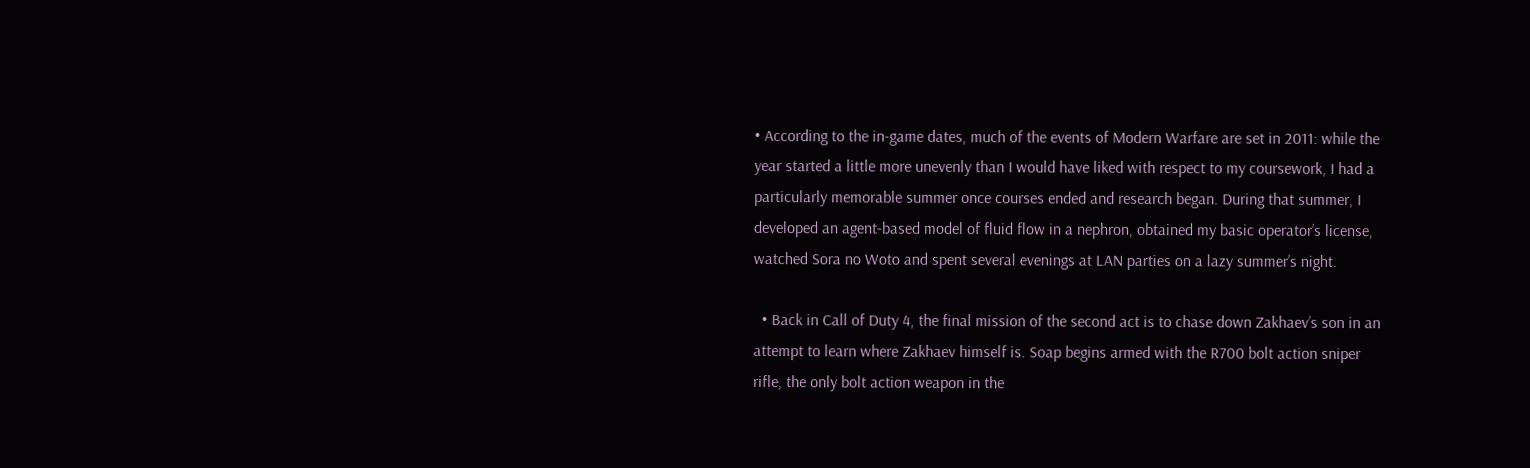• According to the in-game dates, much of the events of Modern Warfare are set in 2011: while the year started a little more unevenly than I would have liked with respect to my coursework, I had a particularly memorable summer once courses ended and research began. During that summer, I developed an agent-based model of fluid flow in a nephron, obtained my basic operator’s license, watched Sora no Woto and spent several evenings at LAN parties on a lazy summer’s night.

  • Back in Call of Duty 4, the final mission of the second act is to chase down Zakhaev’s son in an attempt to learn where Zakhaev himself is. Soap begins armed with the R700 bolt action sniper rifle, the only bolt action weapon in the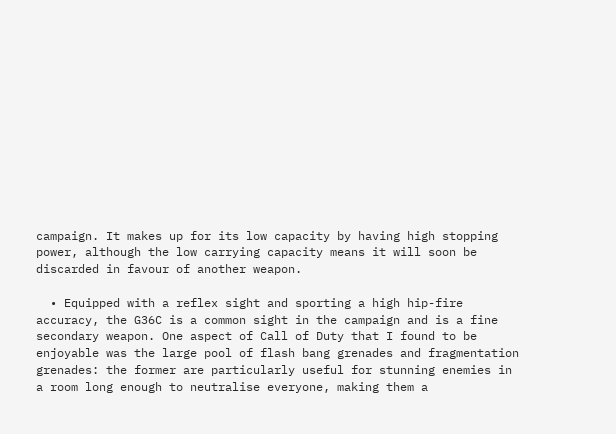campaign. It makes up for its low capacity by having high stopping power, although the low carrying capacity means it will soon be discarded in favour of another weapon.

  • Equipped with a reflex sight and sporting a high hip-fire accuracy, the G36C is a common sight in the campaign and is a fine secondary weapon. One aspect of Call of Duty that I found to be enjoyable was the large pool of flash bang grenades and fragmentation grenades: the former are particularly useful for stunning enemies in a room long enough to neutralise everyone, making them a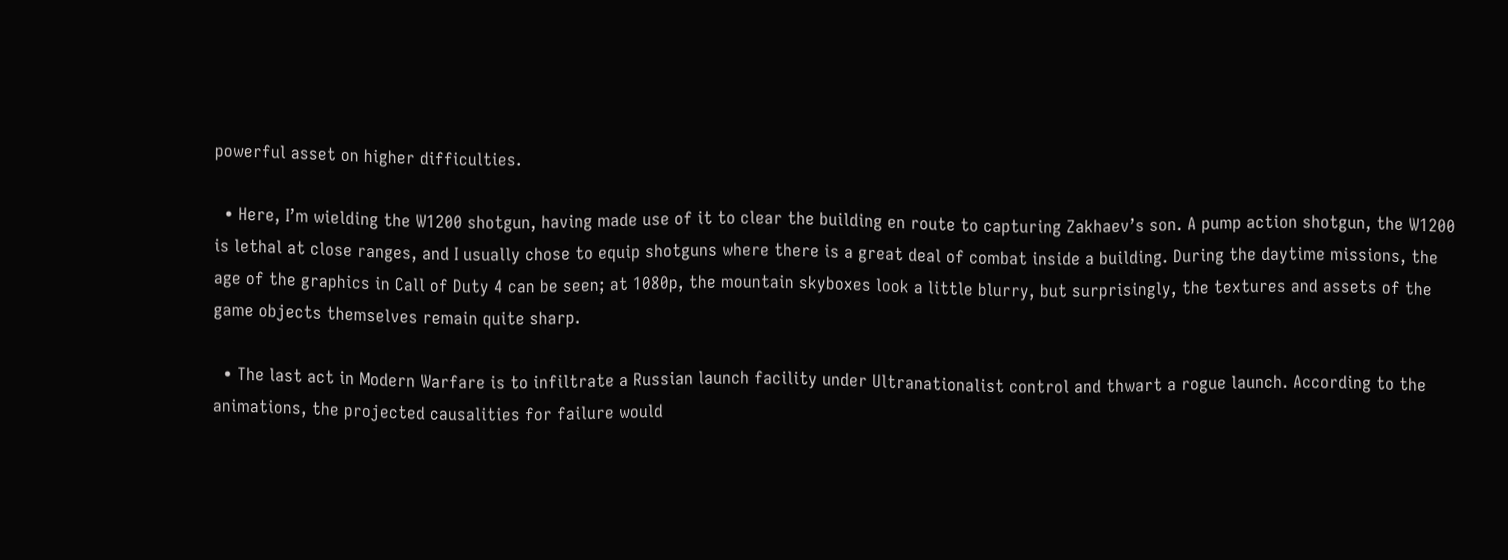powerful asset on higher difficulties.

  • Here, I’m wielding the W1200 shotgun, having made use of it to clear the building en route to capturing Zakhaev’s son. A pump action shotgun, the W1200 is lethal at close ranges, and I usually chose to equip shotguns where there is a great deal of combat inside a building. During the daytime missions, the age of the graphics in Call of Duty 4 can be seen; at 1080p, the mountain skyboxes look a little blurry, but surprisingly, the textures and assets of the game objects themselves remain quite sharp.

  • The last act in Modern Warfare is to infiltrate a Russian launch facility under Ultranationalist control and thwart a rogue launch. According to the animations, the projected causalities for failure would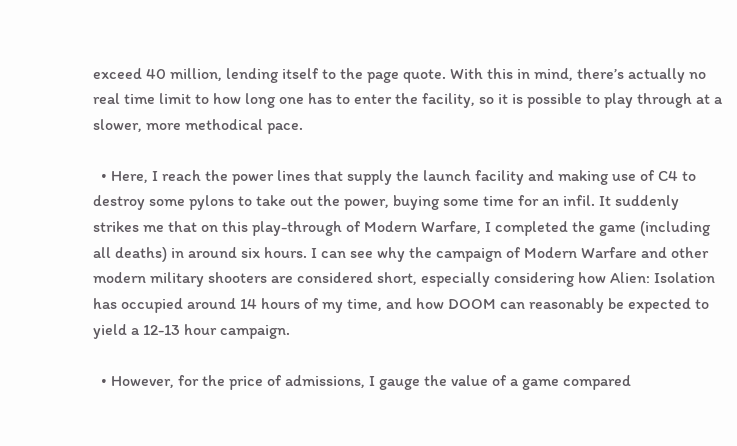exceed 40 million, lending itself to the page quote. With this in mind, there’s actually no real time limit to how long one has to enter the facility, so it is possible to play through at a slower, more methodical pace.

  • Here, I reach the power lines that supply the launch facility and making use of C4 to destroy some pylons to take out the power, buying some time for an infil. It suddenly strikes me that on this play-through of Modern Warfare, I completed the game (including all deaths) in around six hours. I can see why the campaign of Modern Warfare and other modern military shooters are considered short, especially considering how Alien: Isolation has occupied around 14 hours of my time, and how DOOM can reasonably be expected to yield a 12-13 hour campaign.

  • However, for the price of admissions, I gauge the value of a game compared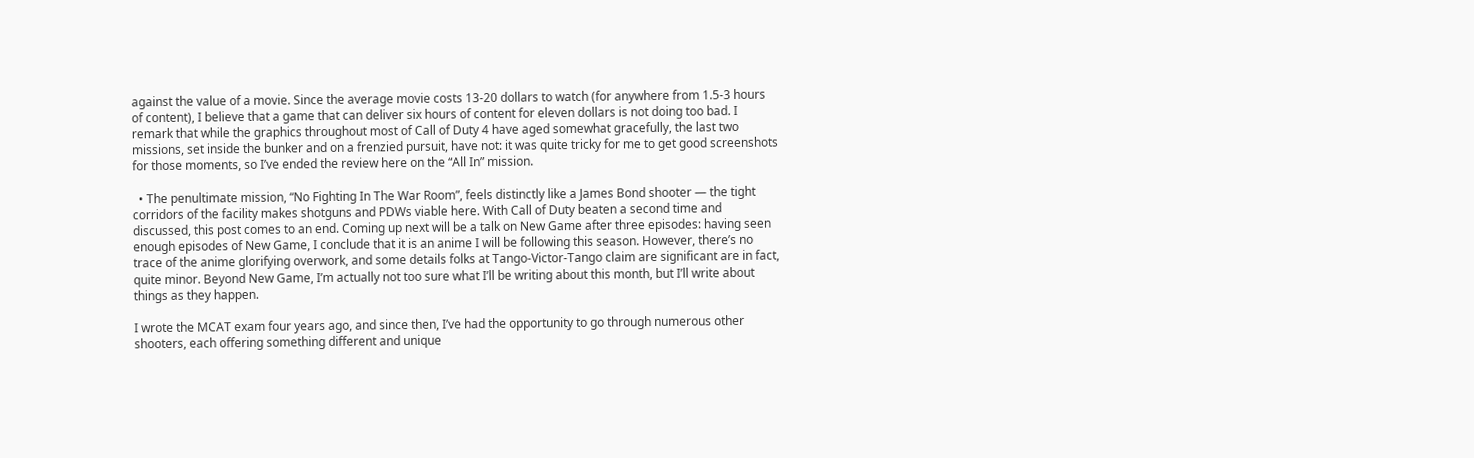against the value of a movie. Since the average movie costs 13-20 dollars to watch (for anywhere from 1.5-3 hours of content), I believe that a game that can deliver six hours of content for eleven dollars is not doing too bad. I remark that while the graphics throughout most of Call of Duty 4 have aged somewhat gracefully, the last two missions, set inside the bunker and on a frenzied pursuit, have not: it was quite tricky for me to get good screenshots for those moments, so I’ve ended the review here on the “All In” mission.

  • The penultimate mission, “No Fighting In The War Room”, feels distinctly like a James Bond shooter — the tight corridors of the facility makes shotguns and PDWs viable here. With Call of Duty beaten a second time and discussed, this post comes to an end. Coming up next will be a talk on New Game after three episodes: having seen enough episodes of New Game, I conclude that it is an anime I will be following this season. However, there’s no trace of the anime glorifying overwork, and some details folks at Tango-Victor-Tango claim are significant are in fact, quite minor. Beyond New Game, I’m actually not too sure what I’ll be writing about this month, but I’ll write about things as they happen.

I wrote the MCAT exam four years ago, and since then, I’ve had the opportunity to go through numerous other shooters, each offering something different and unique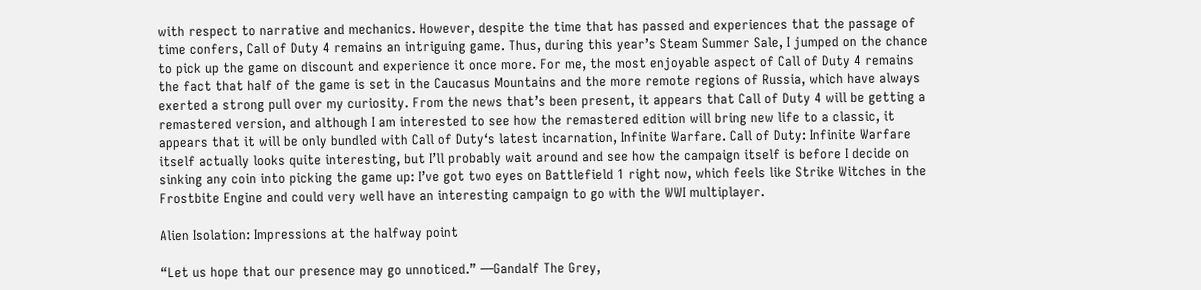with respect to narrative and mechanics. However, despite the time that has passed and experiences that the passage of time confers, Call of Duty 4 remains an intriguing game. Thus, during this year’s Steam Summer Sale, I jumped on the chance to pick up the game on discount and experience it once more. For me, the most enjoyable aspect of Call of Duty 4 remains the fact that half of the game is set in the Caucasus Mountains and the more remote regions of Russia, which have always exerted a strong pull over my curiosity. From the news that’s been present, it appears that Call of Duty 4 will be getting a remastered version, and although I am interested to see how the remastered edition will bring new life to a classic, it appears that it will be only bundled with Call of Duty‘s latest incarnation, Infinite Warfare. Call of Duty: Infinite Warfare itself actually looks quite interesting, but I’ll probably wait around and see how the campaign itself is before I decide on sinking any coin into picking the game up: I’ve got two eyes on Battlefield 1 right now, which feels like Strike Witches in the Frostbite Engine and could very well have an interesting campaign to go with the WWI multiplayer.

Alien Isolation: Impressions at the halfway point

“Let us hope that our presence may go unnoticed.” —Gandalf The Grey,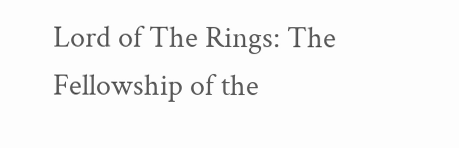Lord of The Rings: The Fellowship of the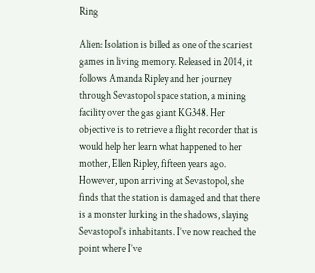Ring

Alien: Isolation is billed as one of the scariest games in living memory. Released in 2014, it follows Amanda Ripley and her journey through Sevastopol space station, a mining facility over the gas giant KG348. Her objective is to retrieve a flight recorder that is would help her learn what happened to her mother, Ellen Ripley, fifteen years ago. However, upon arriving at Sevastopol, she finds that the station is damaged and that there is a monster lurking in the shadows, slaying Sevastopol’s inhabitants. I’ve now reached the point where I’ve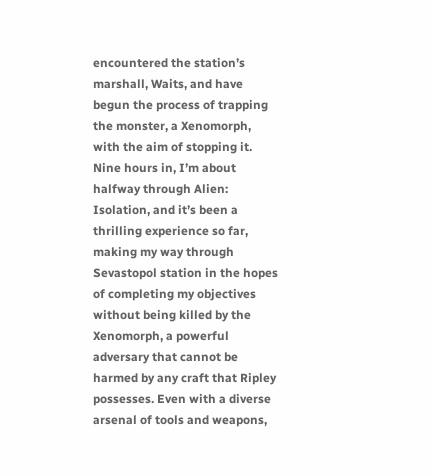encountered the station’s marshall, Waits, and have begun the process of trapping the monster, a Xenomorph, with the aim of stopping it. Nine hours in, I’m about halfway through Alien: Isolation, and it’s been a thrilling experience so far, making my way through Sevastopol station in the hopes of completing my objectives without being killed by the Xenomorph, a powerful adversary that cannot be harmed by any craft that Ripley possesses. Even with a diverse arsenal of tools and weapons,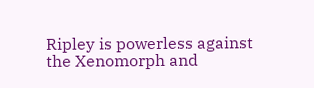Ripley is powerless against the Xenomorph and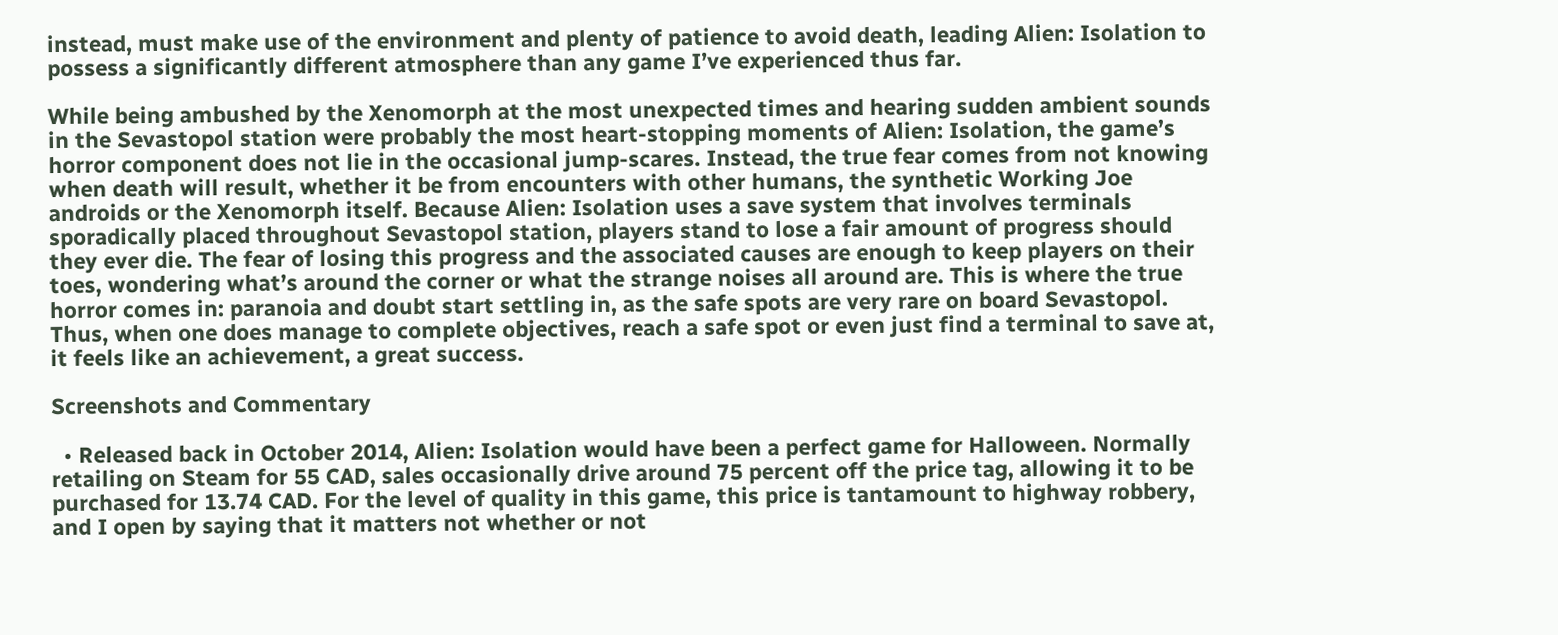instead, must make use of the environment and plenty of patience to avoid death, leading Alien: Isolation to possess a significantly different atmosphere than any game I’ve experienced thus far.

While being ambushed by the Xenomorph at the most unexpected times and hearing sudden ambient sounds in the Sevastopol station were probably the most heart-stopping moments of Alien: Isolation, the game’s horror component does not lie in the occasional jump-scares. Instead, the true fear comes from not knowing when death will result, whether it be from encounters with other humans, the synthetic Working Joe androids or the Xenomorph itself. Because Alien: Isolation uses a save system that involves terminals sporadically placed throughout Sevastopol station, players stand to lose a fair amount of progress should they ever die. The fear of losing this progress and the associated causes are enough to keep players on their toes, wondering what’s around the corner or what the strange noises all around are. This is where the true horror comes in: paranoia and doubt start settling in, as the safe spots are very rare on board Sevastopol. Thus, when one does manage to complete objectives, reach a safe spot or even just find a terminal to save at, it feels like an achievement, a great success.

Screenshots and Commentary

  • Released back in October 2014, Alien: Isolation would have been a perfect game for Halloween. Normally retailing on Steam for 55 CAD, sales occasionally drive around 75 percent off the price tag, allowing it to be purchased for 13.74 CAD. For the level of quality in this game, this price is tantamount to highway robbery, and I open by saying that it matters not whether or not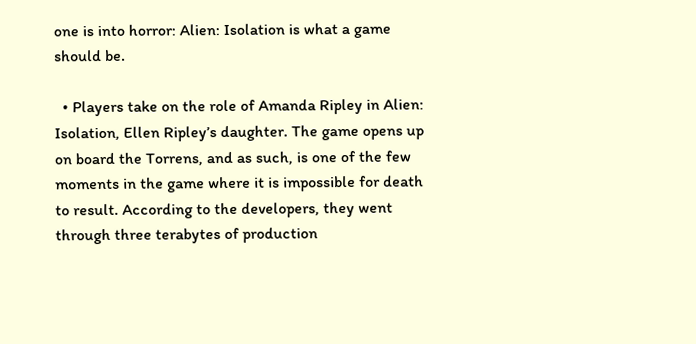one is into horror: Alien: Isolation is what a game should be.

  • Players take on the role of Amanda Ripley in Alien: Isolation, Ellen Ripley’s daughter. The game opens up on board the Torrens, and as such, is one of the few moments in the game where it is impossible for death to result. According to the developers, they went through three terabytes of production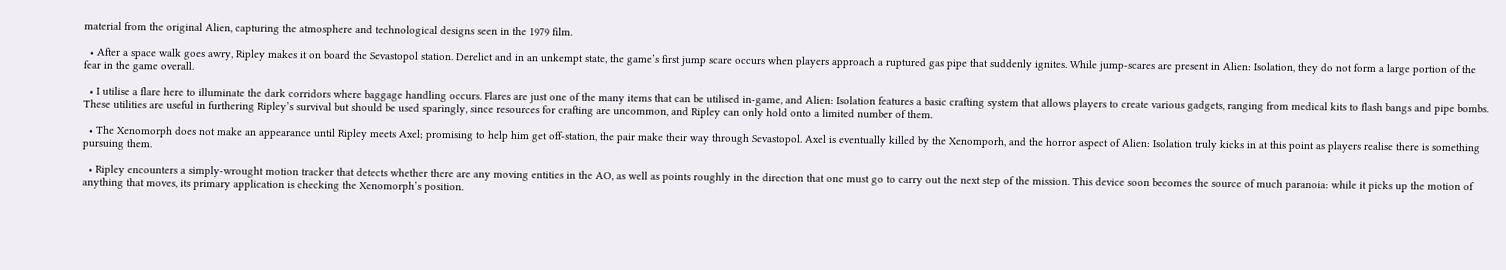material from the original Alien, capturing the atmosphere and technological designs seen in the 1979 film.

  • After a space walk goes awry, Ripley makes it on board the Sevastopol station. Derelict and in an unkempt state, the game’s first jump scare occurs when players approach a ruptured gas pipe that suddenly ignites. While jump-scares are present in Alien: Isolation, they do not form a large portion of the fear in the game overall.

  • I utilise a flare here to illuminate the dark corridors where baggage handling occurs. Flares are just one of the many items that can be utilised in-game, and Alien: Isolation features a basic crafting system that allows players to create various gadgets, ranging from medical kits to flash bangs and pipe bombs. These utilities are useful in furthering Ripley’s survival but should be used sparingly, since resources for crafting are uncommon, and Ripley can only hold onto a limited number of them.

  • The Xenomorph does not make an appearance until Ripley meets Axel; promising to help him get off-station, the pair make their way through Sevastopol. Axel is eventually killed by the Xenomporh, and the horror aspect of Alien: Isolation truly kicks in at this point as players realise there is something pursuing them.

  • Ripley encounters a simply-wrought motion tracker that detects whether there are any moving entities in the AO, as well as points roughly in the direction that one must go to carry out the next step of the mission. This device soon becomes the source of much paranoia: while it picks up the motion of anything that moves, its primary application is checking the Xenomorph’s position.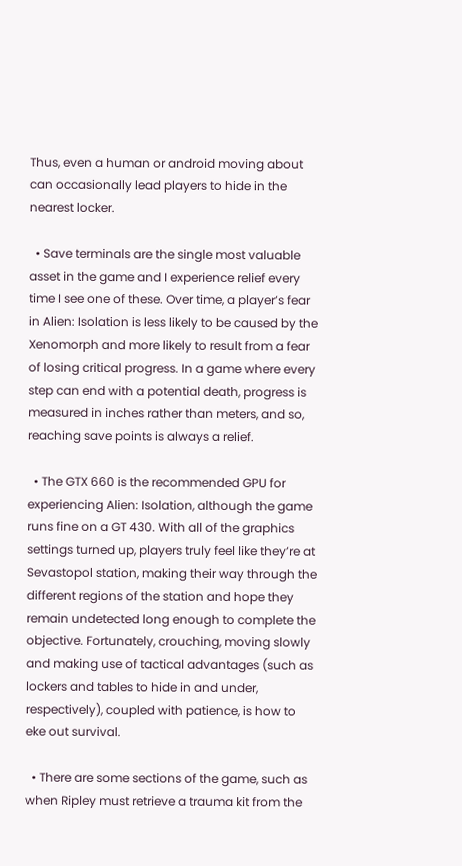Thus, even a human or android moving about can occasionally lead players to hide in the nearest locker.

  • Save terminals are the single most valuable asset in the game and I experience relief every time I see one of these. Over time, a player’s fear in Alien: Isolation is less likely to be caused by the Xenomorph and more likely to result from a fear of losing critical progress. In a game where every step can end with a potential death, progress is measured in inches rather than meters, and so, reaching save points is always a relief.

  • The GTX 660 is the recommended GPU for experiencing Alien: Isolation, although the game runs fine on a GT 430. With all of the graphics settings turned up, players truly feel like they’re at Sevastopol station, making their way through the different regions of the station and hope they remain undetected long enough to complete the objective. Fortunately, crouching, moving slowly and making use of tactical advantages (such as lockers and tables to hide in and under, respectively), coupled with patience, is how to eke out survival.

  • There are some sections of the game, such as when Ripley must retrieve a trauma kit from the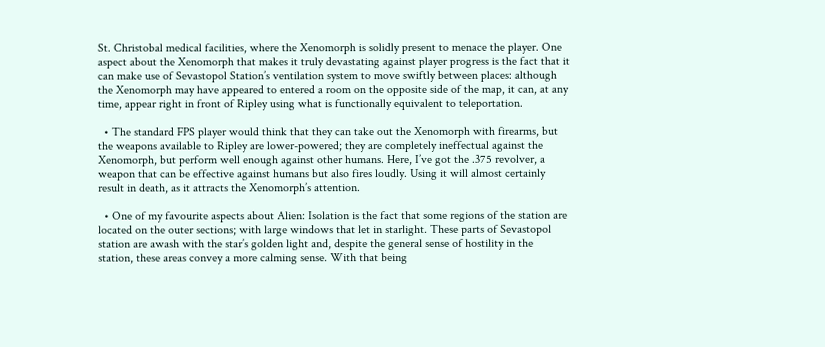St. Christobal medical facilities, where the Xenomorph is solidly present to menace the player. One aspect about the Xenomorph that makes it truly devastating against player progress is the fact that it can make use of Sevastopol Station’s ventilation system to move swiftly between places: although the Xenomorph may have appeared to entered a room on the opposite side of the map, it can, at any time, appear right in front of Ripley using what is functionally equivalent to teleportation.

  • The standard FPS player would think that they can take out the Xenomorph with firearms, but the weapons available to Ripley are lower-powered; they are completely ineffectual against the Xenomorph, but perform well enough against other humans. Here, I’ve got the .375 revolver, a weapon that can be effective against humans but also fires loudly. Using it will almost certainly result in death, as it attracts the Xenomorph’s attention.

  • One of my favourite aspects about Alien: Isolation is the fact that some regions of the station are located on the outer sections; with large windows that let in starlight. These parts of Sevastopol station are awash with the star’s golden light and, despite the general sense of hostility in the station, these areas convey a more calming sense. With that being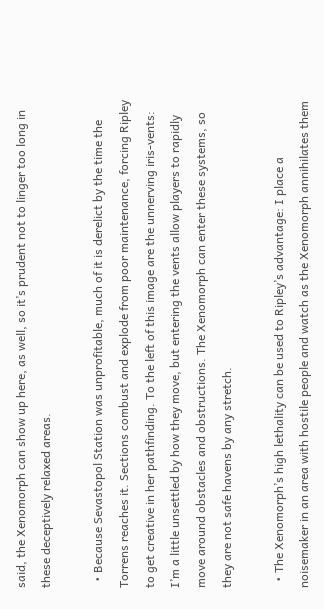said, the Xenomorph can show up here, as well, so it’s prudent not to linger too long in these deceptively relaxed areas.

  • Because Sevastopol Station was unprofitable, much of it is derelict by the time the Torrens reaches it. Sections combust and explode from poor maintenance, forcing Ripley to get creative in her pathfinding. To the left of this image are the unnerving iris-vents: I’m a little unsettled by how they move, but entering the vents allow players to rapidly move around obstacles and obstructions. The Xenomorph can enter these systems, so they are not safe havens by any stretch.

  • The Xenomorph’s high lethality can be used to Ripley’s advantage: I place a noisemaker in an area with hostile people and watch as the Xenomorph annihilates them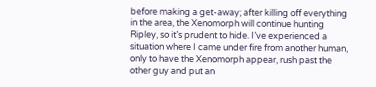before making a get-away; after killing off everything in the area, the Xenomorph will continue hunting Ripley, so it’s prudent to hide. I’ve experienced a situation where I came under fire from another human, only to have the Xenomorph appear, rush past the other guy and put an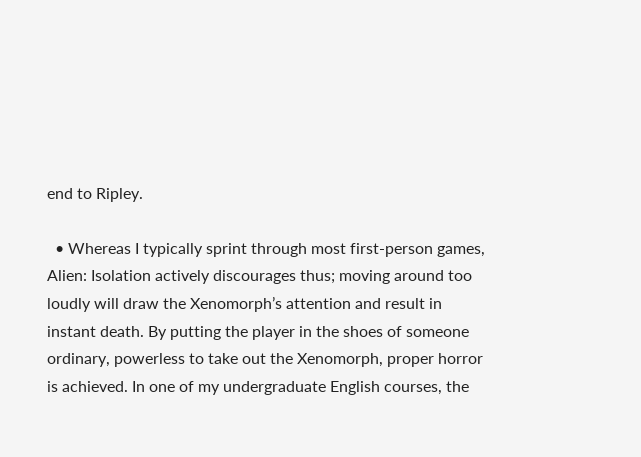end to Ripley.

  • Whereas I typically sprint through most first-person games, Alien: Isolation actively discourages thus; moving around too loudly will draw the Xenomorph’s attention and result in instant death. By putting the player in the shoes of someone ordinary, powerless to take out the Xenomorph, proper horror is achieved. In one of my undergraduate English courses, the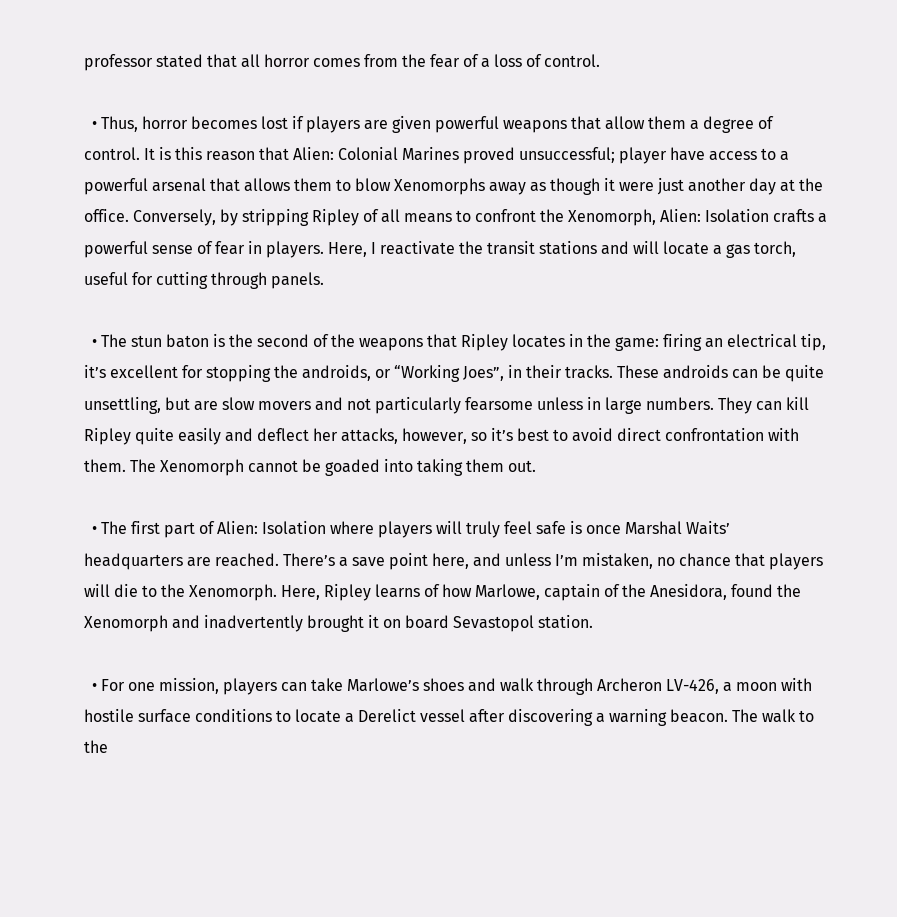professor stated that all horror comes from the fear of a loss of control.

  • Thus, horror becomes lost if players are given powerful weapons that allow them a degree of control. It is this reason that Alien: Colonial Marines proved unsuccessful; player have access to a powerful arsenal that allows them to blow Xenomorphs away as though it were just another day at the office. Conversely, by stripping Ripley of all means to confront the Xenomorph, Alien: Isolation crafts a powerful sense of fear in players. Here, I reactivate the transit stations and will locate a gas torch, useful for cutting through panels.

  • The stun baton is the second of the weapons that Ripley locates in the game: firing an electrical tip, it’s excellent for stopping the androids, or “Working Joes”, in their tracks. These androids can be quite unsettling, but are slow movers and not particularly fearsome unless in large numbers. They can kill Ripley quite easily and deflect her attacks, however, so it’s best to avoid direct confrontation with them. The Xenomorph cannot be goaded into taking them out.

  • The first part of Alien: Isolation where players will truly feel safe is once Marshal Waits’ headquarters are reached. There’s a save point here, and unless I’m mistaken, no chance that players will die to the Xenomorph. Here, Ripley learns of how Marlowe, captain of the Anesidora, found the Xenomorph and inadvertently brought it on board Sevastopol station.

  • For one mission, players can take Marlowe’s shoes and walk through Archeron LV-426, a moon with hostile surface conditions to locate a Derelict vessel after discovering a warning beacon. The walk to the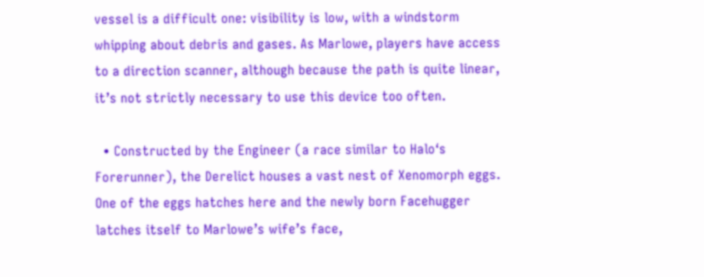vessel is a difficult one: visibility is low, with a windstorm whipping about debris and gases. As Marlowe, players have access to a direction scanner, although because the path is quite linear, it’s not strictly necessary to use this device too often.

  • Constructed by the Engineer (a race similar to Halo‘s Forerunner), the Derelict houses a vast nest of Xenomorph eggs. One of the eggs hatches here and the newly born Facehugger latches itself to Marlowe’s wife’s face,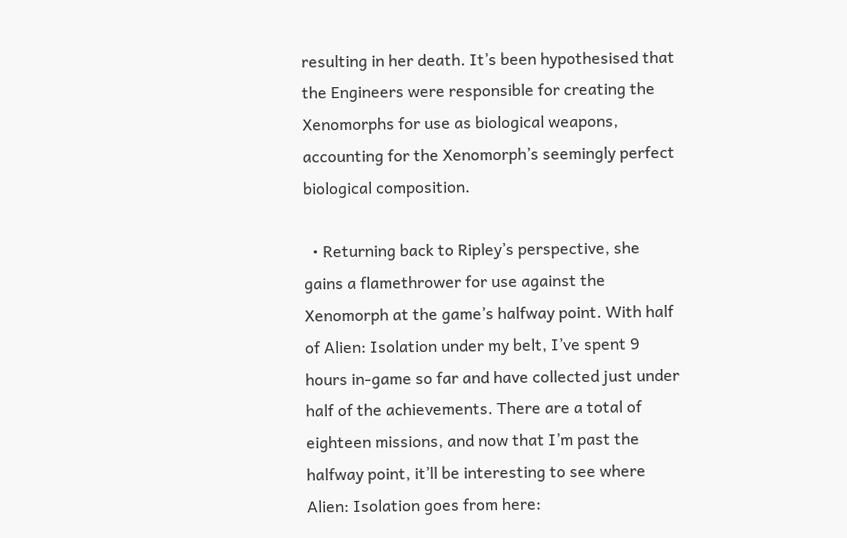resulting in her death. It’s been hypothesised that the Engineers were responsible for creating the Xenomorphs for use as biological weapons, accounting for the Xenomorph’s seemingly perfect biological composition.

  • Returning back to Ripley’s perspective, she gains a flamethrower for use against the Xenomorph at the game’s halfway point. With half of Alien: Isolation under my belt, I’ve spent 9 hours in-game so far and have collected just under half of the achievements. There are a total of eighteen missions, and now that I’m past the halfway point, it’ll be interesting to see where Alien: Isolation goes from here: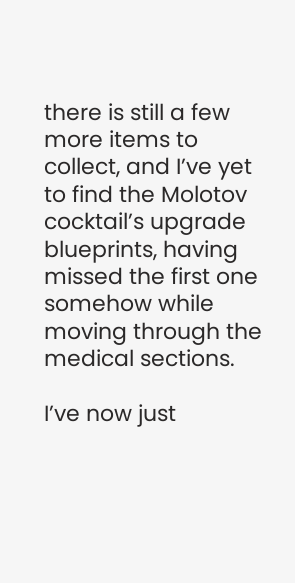there is still a few more items to collect, and I’ve yet to find the Molotov cocktail’s upgrade blueprints, having missed the first one somehow while moving through the medical sections.

I’ve now just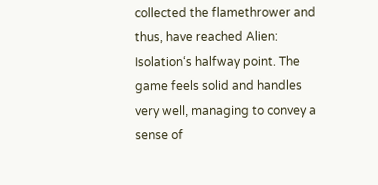collected the flamethrower and thus, have reached Alien: Isolation‘s halfway point. The game feels solid and handles very well, managing to convey a sense of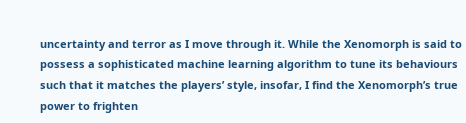uncertainty and terror as I move through it. While the Xenomorph is said to possess a sophisticated machine learning algorithm to tune its behaviours such that it matches the players’ style, insofar, I find the Xenomorph’s true power to frighten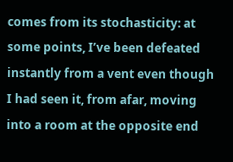comes from its stochasticity: at some points, I’ve been defeated instantly from a vent even though I had seen it, from afar, moving into a room at the opposite end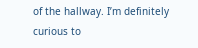of the hallway. I’m definitely curious to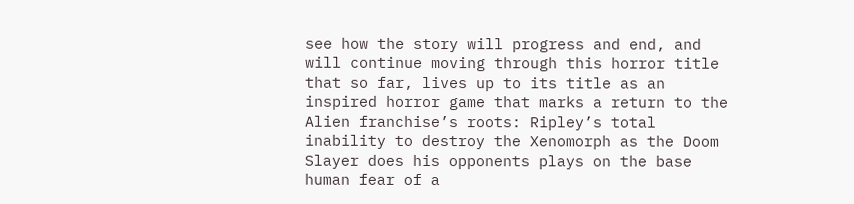see how the story will progress and end, and will continue moving through this horror title that so far, lives up to its title as an inspired horror game that marks a return to the Alien franchise’s roots: Ripley’s total inability to destroy the Xenomorph as the Doom Slayer does his opponents plays on the base human fear of a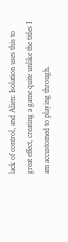lack of control, and Alien: Isolation uses this to great effect, creating a game quite unlike the titles I am accustomed to playing through.